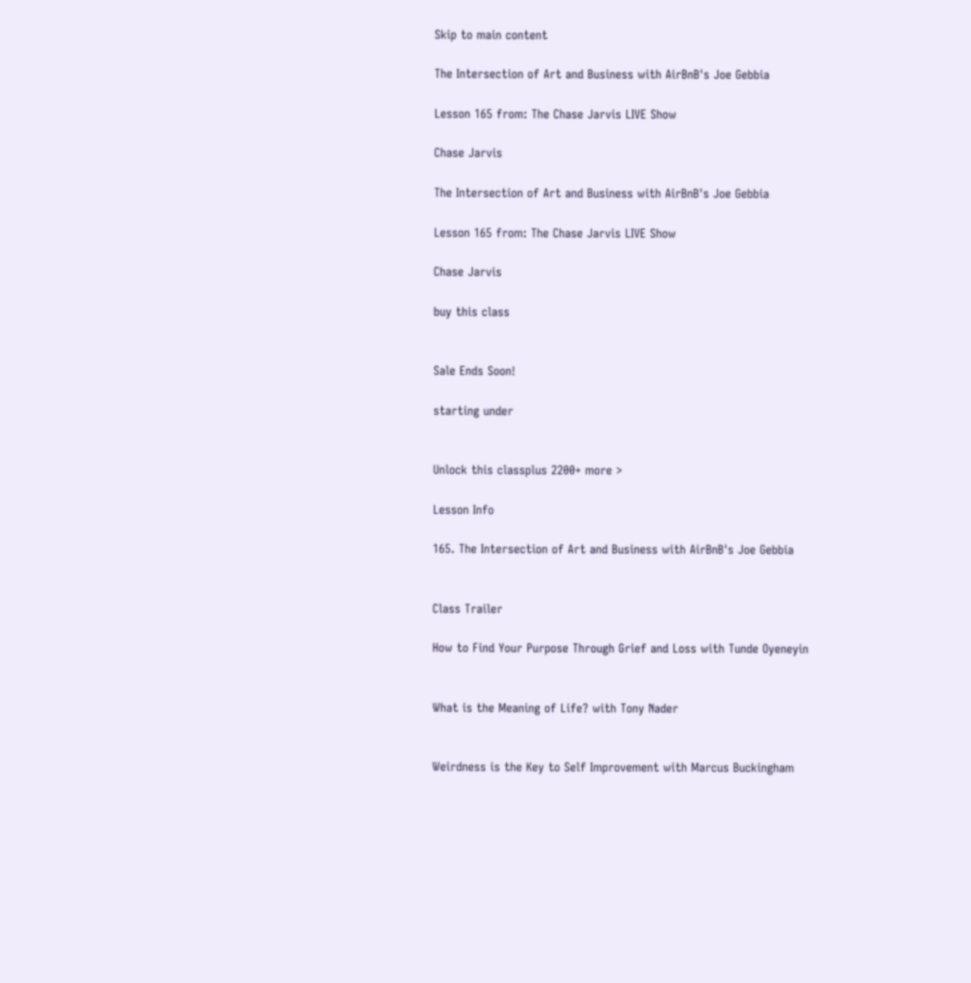Skip to main content

The Intersection of Art and Business with AirBnB's Joe Gebbia

Lesson 165 from: The Chase Jarvis LIVE Show

Chase Jarvis

The Intersection of Art and Business with AirBnB's Joe Gebbia

Lesson 165 from: The Chase Jarvis LIVE Show

Chase Jarvis

buy this class


Sale Ends Soon!

starting under


Unlock this classplus 2200+ more >

Lesson Info

165. The Intersection of Art and Business with AirBnB's Joe Gebbia


Class Trailer

How to Find Your Purpose Through Grief and Loss with Tunde Oyeneyin


What is the Meaning of Life? with Tony Nader


Weirdness is the Key to Self Improvement with Marcus Buckingham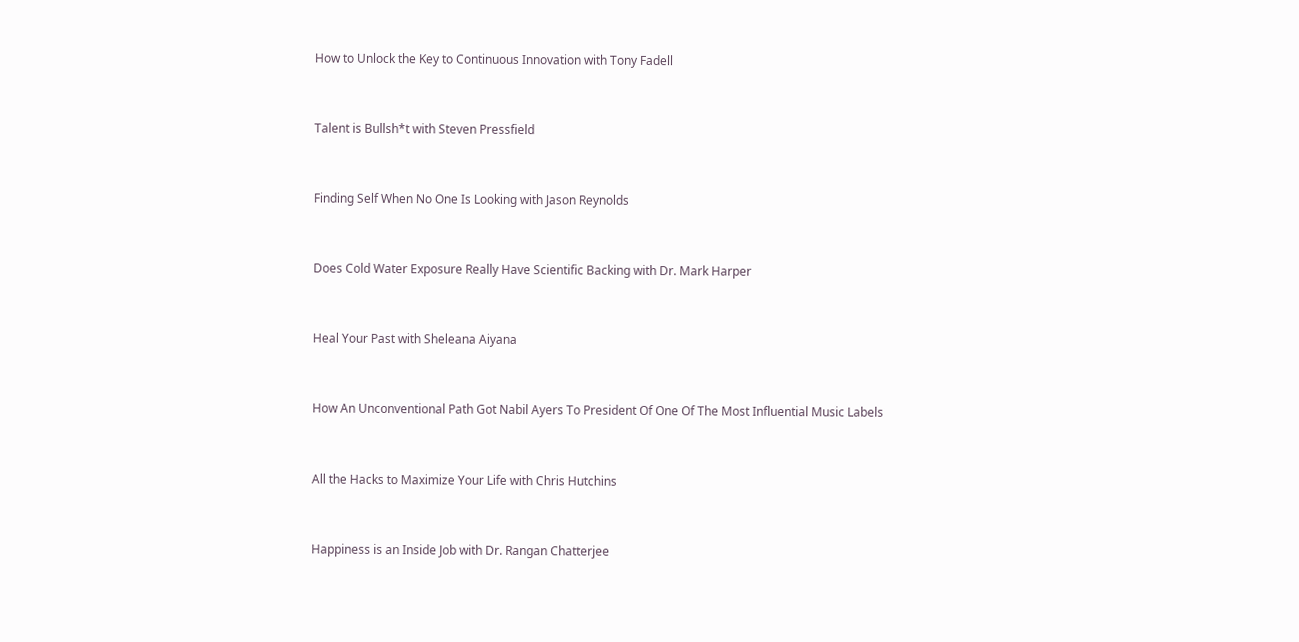How to Unlock the Key to Continuous Innovation with Tony Fadell


Talent is Bullsh*t with Steven Pressfield


Finding Self When No One Is Looking with Jason Reynolds


Does Cold Water Exposure Really Have Scientific Backing with Dr. Mark Harper


Heal Your Past with Sheleana Aiyana


How An Unconventional Path Got Nabil Ayers To President Of One Of The Most Influential Music Labels


All the Hacks to Maximize Your Life with Chris Hutchins


Happiness is an Inside Job with Dr. Rangan Chatterjee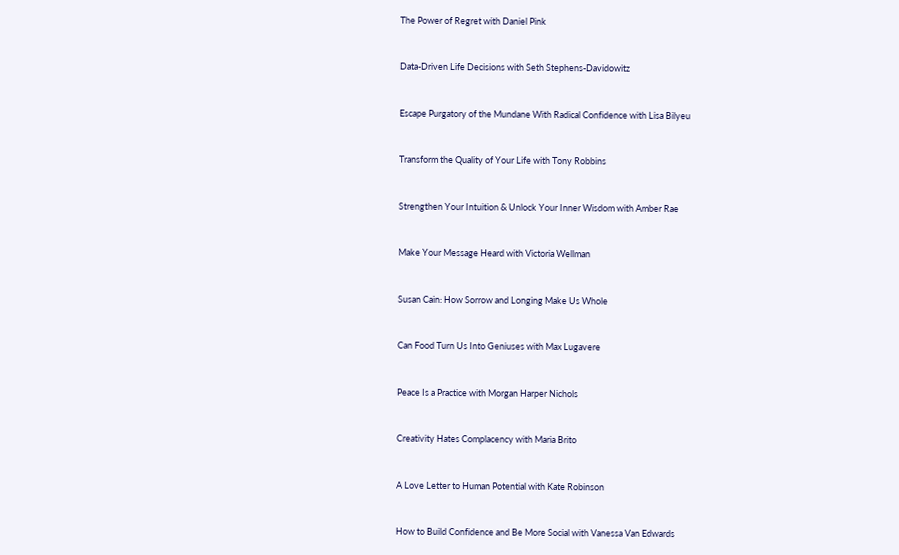The Power of Regret with Daniel Pink


Data-Driven Life Decisions with Seth Stephens-Davidowitz


Escape Purgatory of the Mundane With Radical Confidence with Lisa Bilyeu


Transform the Quality of Your Life with Tony Robbins


Strengthen Your Intuition & Unlock Your Inner Wisdom with Amber Rae


Make Your Message Heard with Victoria Wellman


Susan Cain: How Sorrow and Longing Make Us Whole


Can Food Turn Us Into Geniuses with Max Lugavere


Peace Is a Practice with Morgan Harper Nichols


Creativity Hates Complacency with Maria Brito


A Love Letter to Human Potential with Kate Robinson


How to Build Confidence and Be More Social with Vanessa Van Edwards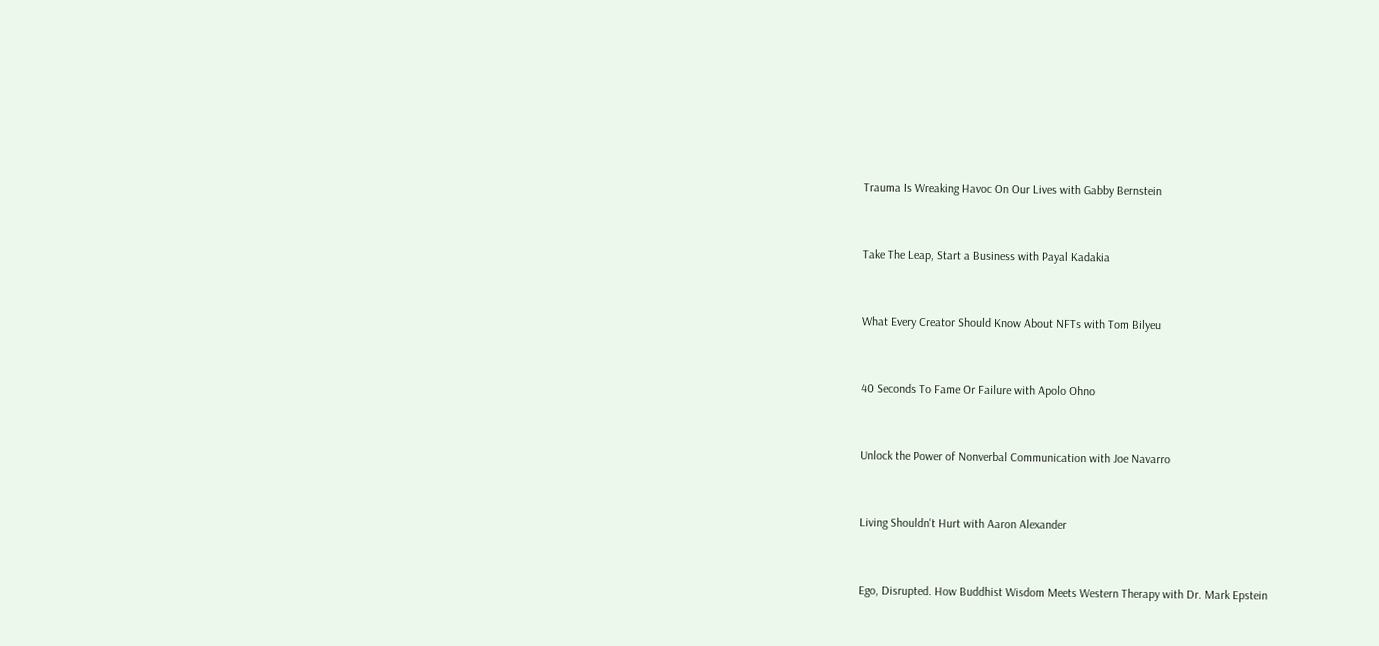Trauma Is Wreaking Havoc On Our Lives with Gabby Bernstein


Take The Leap, Start a Business with Payal Kadakia


What Every Creator Should Know About NFTs with Tom Bilyeu


40 Seconds To Fame Or Failure with Apolo Ohno


Unlock the Power of Nonverbal Communication with Joe Navarro


Living Shouldn't Hurt with Aaron Alexander


Ego, Disrupted. How Buddhist Wisdom Meets Western Therapy with Dr. Mark Epstein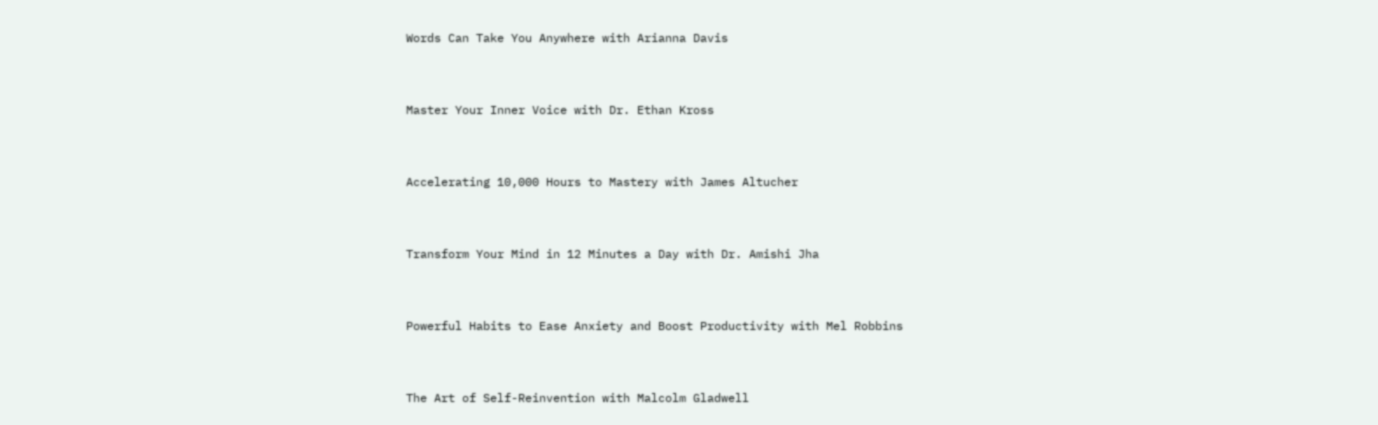Words Can Take You Anywhere with Arianna Davis


Master Your Inner Voice with Dr. Ethan Kross


Accelerating 10,000 Hours to Mastery with James Altucher


Transform Your Mind in 12 Minutes a Day with Dr. Amishi Jha


Powerful Habits to Ease Anxiety and Boost Productivity with Mel Robbins


The Art of Self-Reinvention with Malcolm Gladwell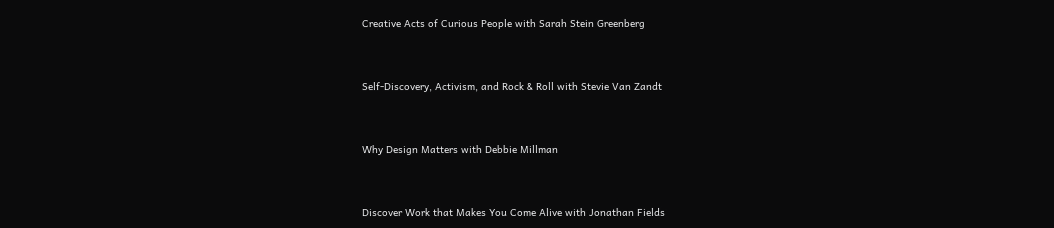Creative Acts of Curious People with Sarah Stein Greenberg


Self-Discovery, Activism, and Rock & Roll with Stevie Van Zandt


Why Design Matters with Debbie Millman


Discover Work that Makes You Come Alive with Jonathan Fields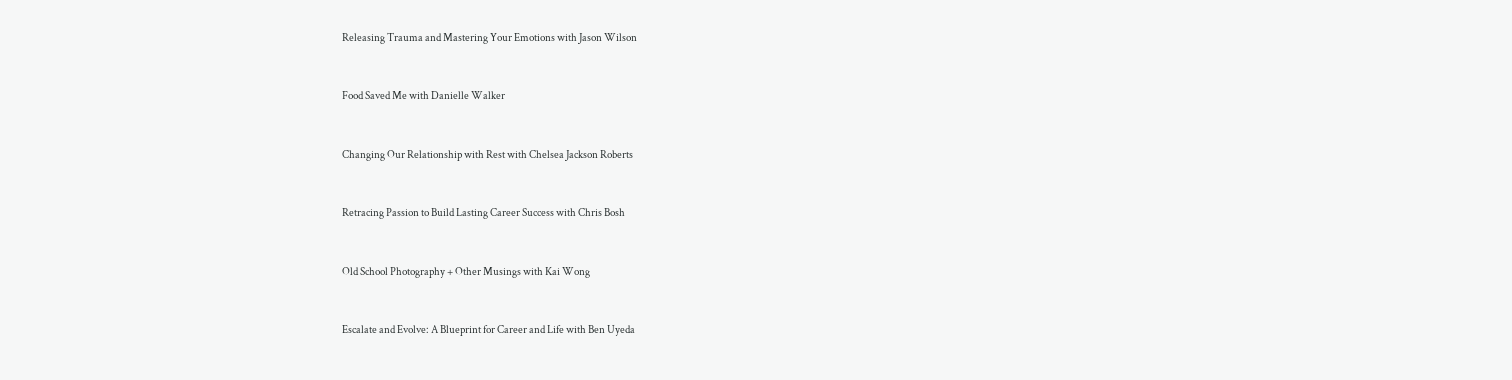Releasing Trauma and Mastering Your Emotions with Jason Wilson


Food Saved Me with Danielle Walker


Changing Our Relationship with Rest with Chelsea Jackson Roberts


Retracing Passion to Build Lasting Career Success with Chris Bosh


Old School Photography + Other Musings with Kai Wong


Escalate and Evolve: A Blueprint for Career and Life with Ben Uyeda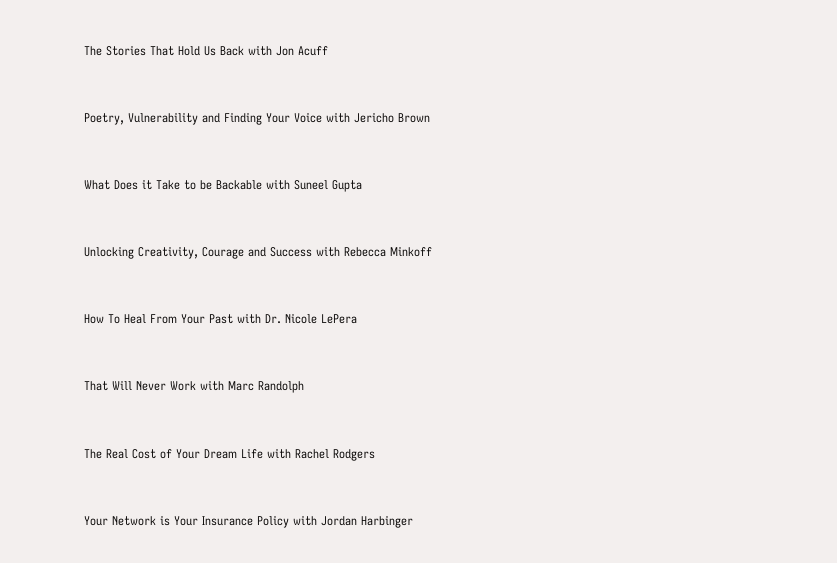The Stories That Hold Us Back with Jon Acuff


Poetry, Vulnerability and Finding Your Voice with Jericho Brown


What Does it Take to be Backable with Suneel Gupta


Unlocking Creativity, Courage and Success with Rebecca Minkoff


How To Heal From Your Past with Dr. Nicole LePera


That Will Never Work with Marc Randolph


The Real Cost of Your Dream Life with Rachel Rodgers


Your Network is Your Insurance Policy with Jordan Harbinger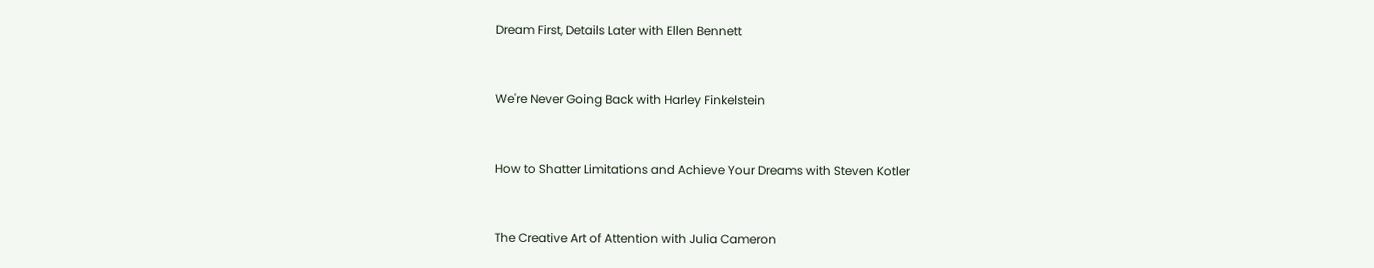Dream First, Details Later with Ellen Bennett


We're Never Going Back with Harley Finkelstein


How to Shatter Limitations and Achieve Your Dreams with Steven Kotler


The Creative Art of Attention with Julia Cameron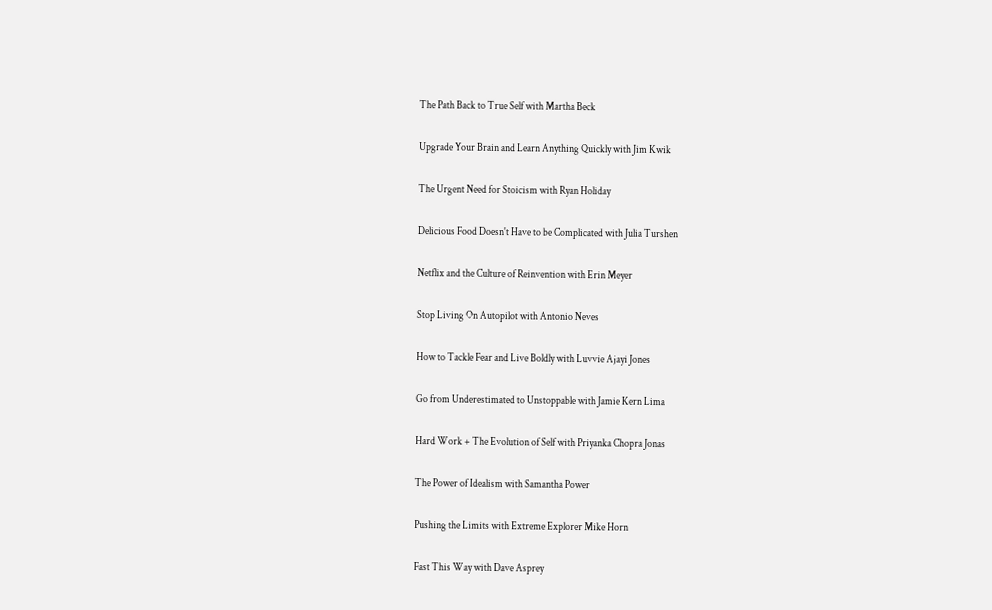The Path Back to True Self with Martha Beck


Upgrade Your Brain and Learn Anything Quickly with Jim Kwik


The Urgent Need for Stoicism with Ryan Holiday


Delicious Food Doesn't Have to be Complicated with Julia Turshen


Netflix and the Culture of Reinvention with Erin Meyer


Stop Living On Autopilot with Antonio Neves


How to Tackle Fear and Live Boldly with Luvvie Ajayi Jones


Go from Underestimated to Unstoppable with Jamie Kern Lima


Hard Work + The Evolution of Self with Priyanka Chopra Jonas


The Power of Idealism with Samantha Power


Pushing the Limits with Extreme Explorer Mike Horn


Fast This Way with Dave Asprey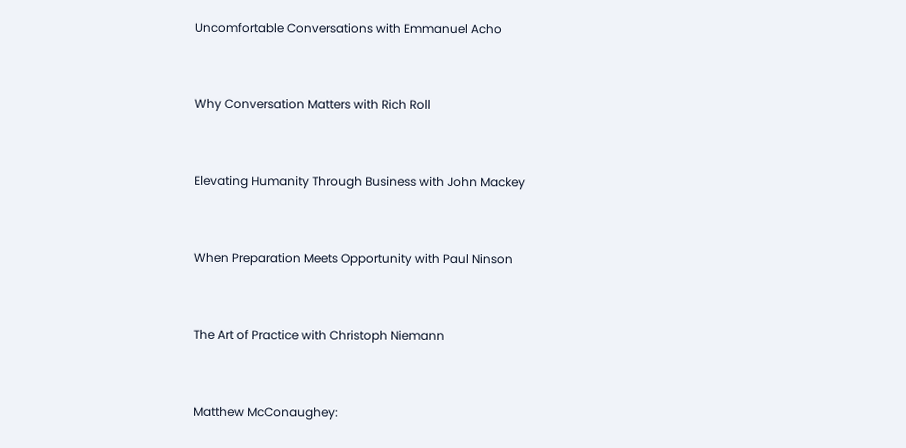Uncomfortable Conversations with Emmanuel Acho


Why Conversation Matters with Rich Roll


Elevating Humanity Through Business with John Mackey


When Preparation Meets Opportunity with Paul Ninson


The Art of Practice with Christoph Niemann


Matthew McConaughey: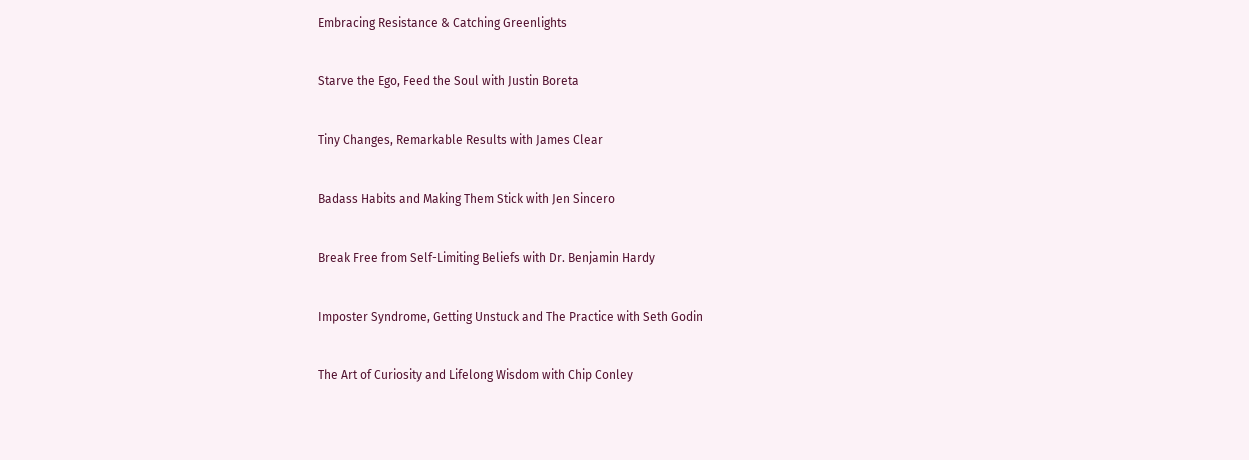Embracing Resistance & Catching Greenlights


Starve the Ego, Feed the Soul with Justin Boreta


Tiny Changes, Remarkable Results with James Clear


Badass Habits and Making Them Stick with Jen Sincero


Break Free from Self-Limiting Beliefs with Dr. Benjamin Hardy


Imposter Syndrome, Getting Unstuck and The Practice with Seth Godin


The Art of Curiosity and Lifelong Wisdom with Chip Conley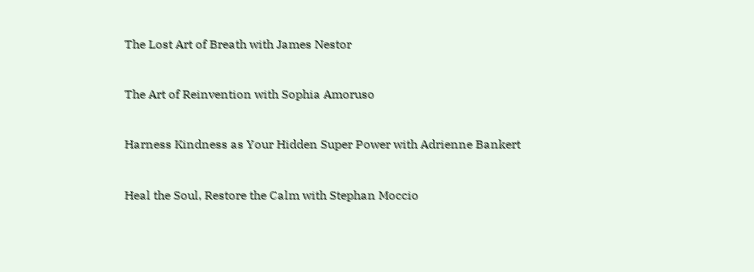The Lost Art of Breath with James Nestor


The Art of Reinvention with Sophia Amoruso


Harness Kindness as Your Hidden Super Power with Adrienne Bankert


Heal the Soul, Restore the Calm with Stephan Moccio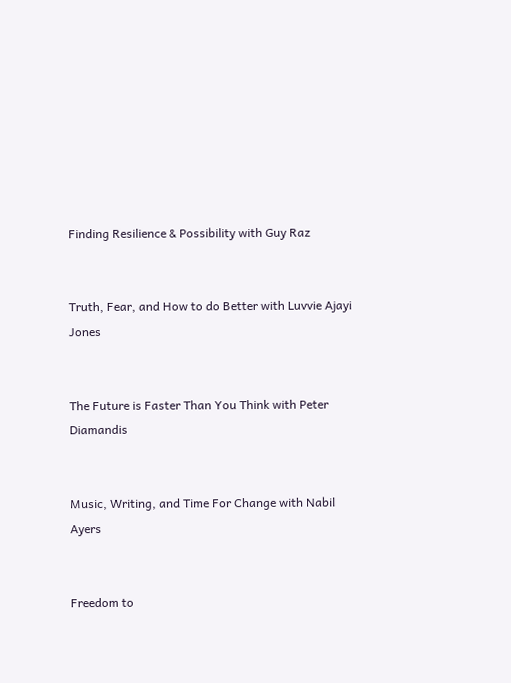Finding Resilience & Possibility with Guy Raz


Truth, Fear, and How to do Better with Luvvie Ajayi Jones


The Future is Faster Than You Think with Peter Diamandis


Music, Writing, and Time For Change with Nabil Ayers


Freedom to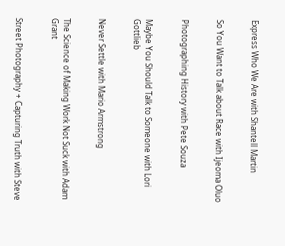Express Who We Are with Shantell Martin


So You Want to Talk about Race with Ijeoma Oluo


Photographing History with Pete Souza


Maybe You Should Talk to Someone with Lori Gottlieb


Never Settle with Mario Armstrong


The Science of Making Work Not Suck with Adam Grant


Street Photography + Capturing Truth with Steve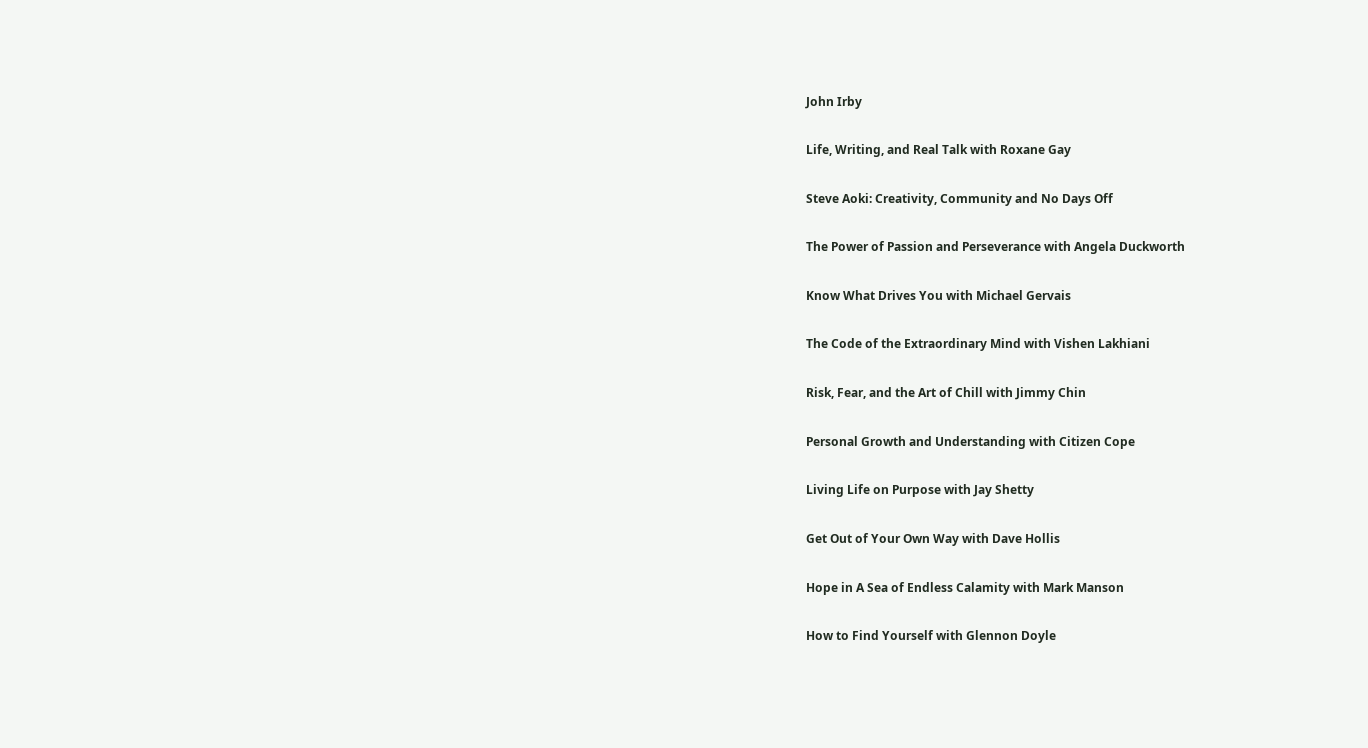John Irby


Life, Writing, and Real Talk with Roxane Gay


Steve Aoki: Creativity, Community and No Days Off


The Power of Passion and Perseverance with Angela Duckworth


Know What Drives You with Michael Gervais


The Code of the Extraordinary Mind with Vishen Lakhiani


Risk, Fear, and the Art of Chill with Jimmy Chin


Personal Growth and Understanding with Citizen Cope


Living Life on Purpose with Jay Shetty


Get Out of Your Own Way with Dave Hollis


Hope in A Sea of Endless Calamity with Mark Manson


How to Find Yourself with Glennon Doyle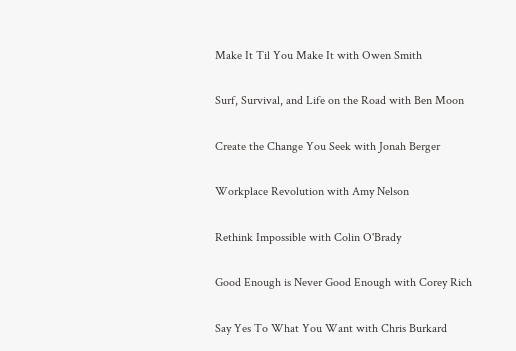Make It Til You Make It with Owen Smith


Surf, Survival, and Life on the Road with Ben Moon


Create the Change You Seek with Jonah Berger


Workplace Revolution with Amy Nelson


Rethink Impossible with Colin O'Brady


Good Enough is Never Good Enough with Corey Rich


Say Yes To What You Want with Chris Burkard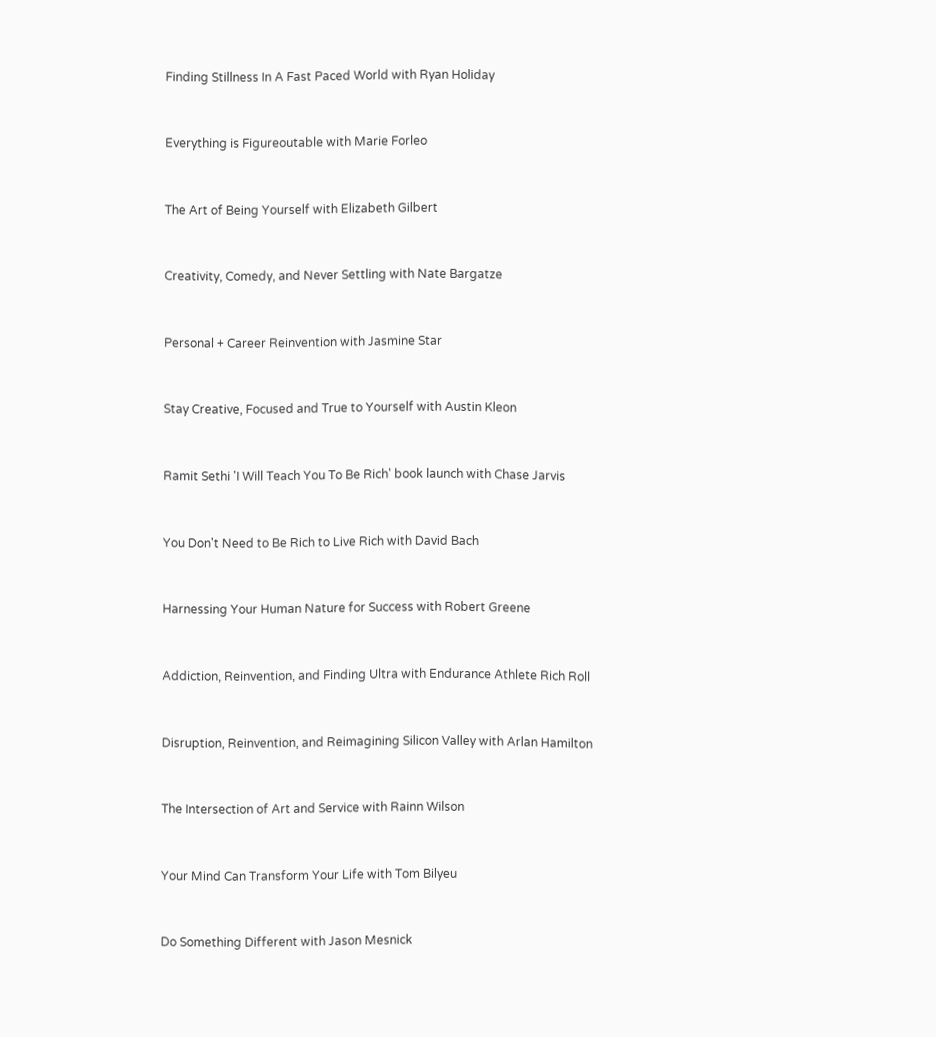Finding Stillness In A Fast Paced World with Ryan Holiday


Everything is Figureoutable with Marie Forleo


The Art of Being Yourself with Elizabeth Gilbert


Creativity, Comedy, and Never Settling with Nate Bargatze


Personal + Career Reinvention with Jasmine Star


Stay Creative, Focused and True to Yourself with Austin Kleon


Ramit Sethi 'I Will Teach You To Be Rich' book launch with Chase Jarvis


You Don't Need to Be Rich to Live Rich with David Bach


Harnessing Your Human Nature for Success with Robert Greene


Addiction, Reinvention, and Finding Ultra with Endurance Athlete Rich Roll


Disruption, Reinvention, and Reimagining Silicon Valley with Arlan Hamilton


The Intersection of Art and Service with Rainn Wilson


Your Mind Can Transform Your Life with Tom Bilyeu


Do Something Different with Jason Mesnick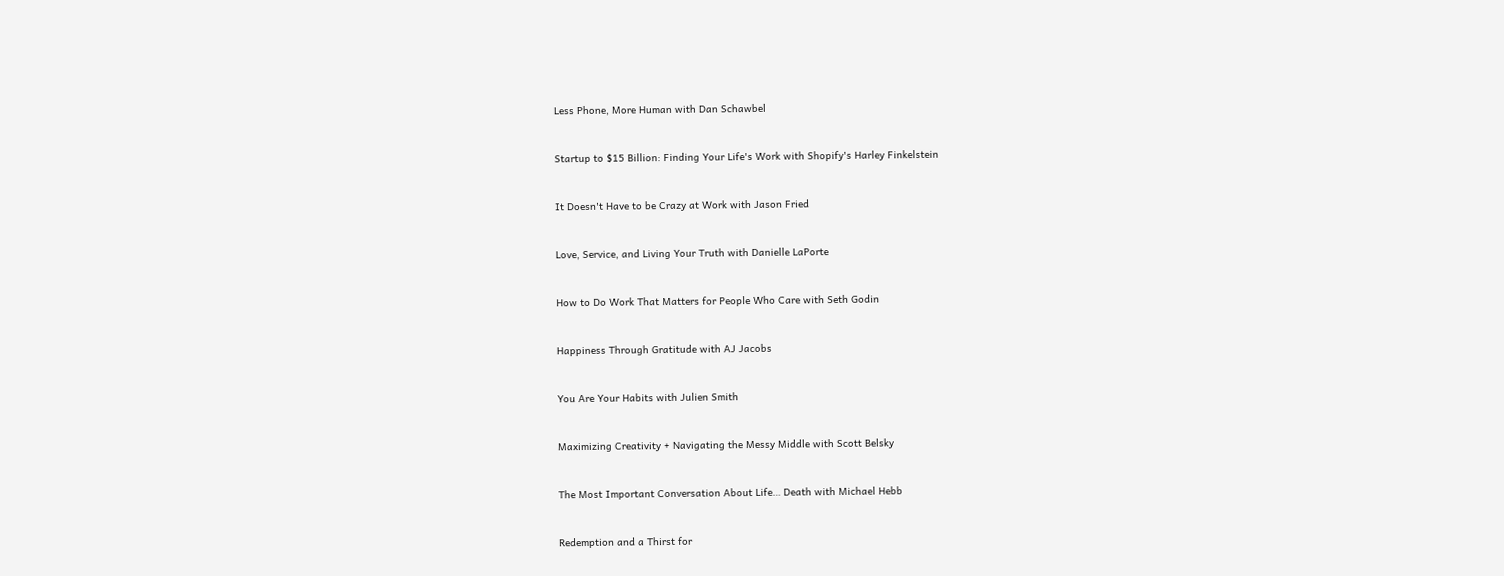Less Phone, More Human with Dan Schawbel


Startup to $15 Billion: Finding Your Life's Work with Shopify's Harley Finkelstein


It Doesn't Have to be Crazy at Work with Jason Fried


Love, Service, and Living Your Truth with Danielle LaPorte


How to Do Work That Matters for People Who Care with Seth Godin


Happiness Through Gratitude with AJ Jacobs


You Are Your Habits with Julien Smith


Maximizing Creativity + Navigating the Messy Middle with Scott Belsky


The Most Important Conversation About Life… Death with Michael Hebb


Redemption and a Thirst for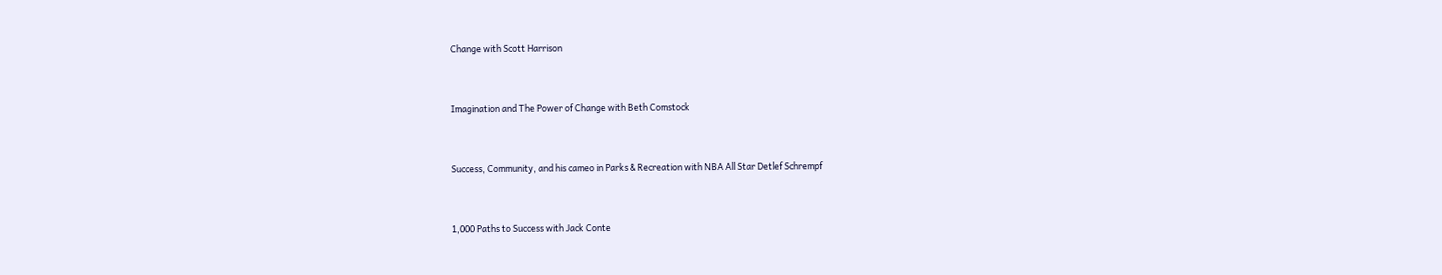Change with Scott Harrison


Imagination and The Power of Change with Beth Comstock


Success, Community, and his cameo in Parks & Recreation with NBA All Star Detlef Schrempf


1,000 Paths to Success with Jack Conte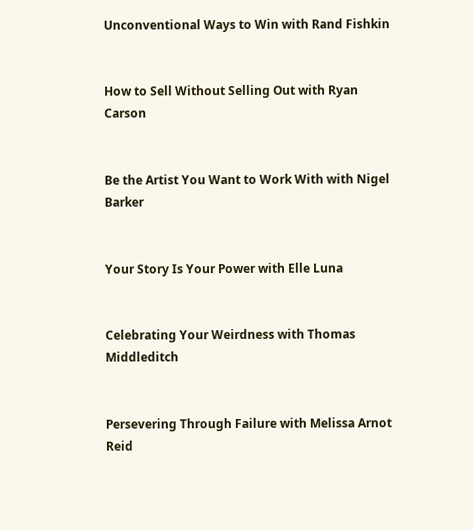Unconventional Ways to Win with Rand Fishkin


How to Sell Without Selling Out with Ryan Carson


Be the Artist You Want to Work With with Nigel Barker


Your Story Is Your Power with Elle Luna


Celebrating Your Weirdness with Thomas Middleditch


Persevering Through Failure with Melissa Arnot Reid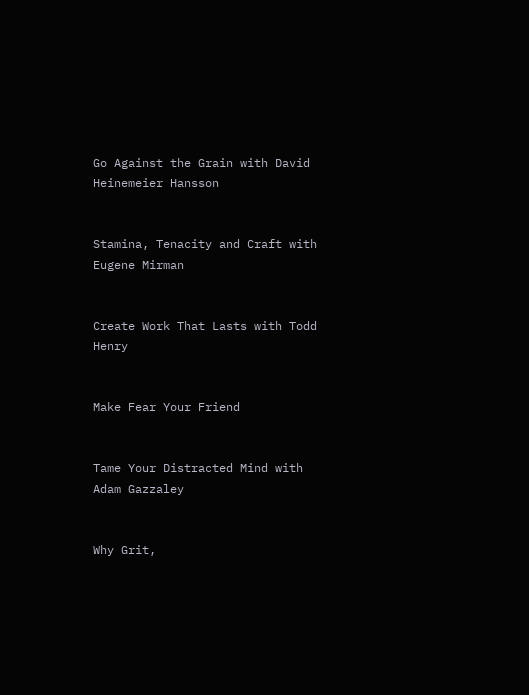Go Against the Grain with David Heinemeier Hansson


Stamina, Tenacity and Craft with Eugene Mirman


Create Work That Lasts with Todd Henry


Make Fear Your Friend


Tame Your Distracted Mind with Adam Gazzaley


Why Grit,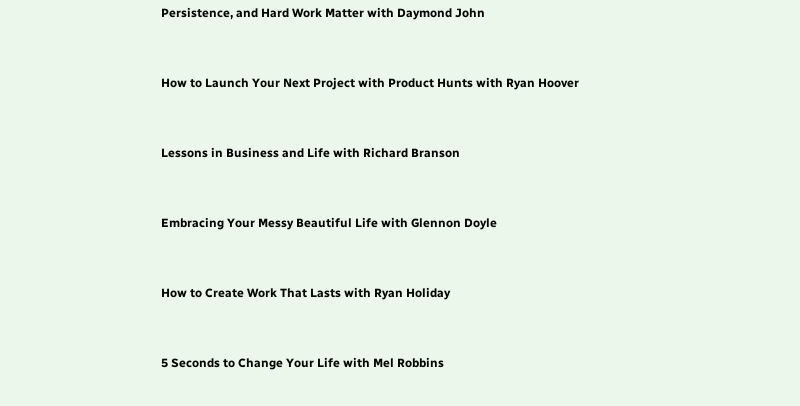Persistence, and Hard Work Matter with Daymond John


How to Launch Your Next Project with Product Hunts with Ryan Hoover


Lessons in Business and Life with Richard Branson


Embracing Your Messy Beautiful Life with Glennon Doyle


How to Create Work That Lasts with Ryan Holiday


5 Seconds to Change Your Life with Mel Robbins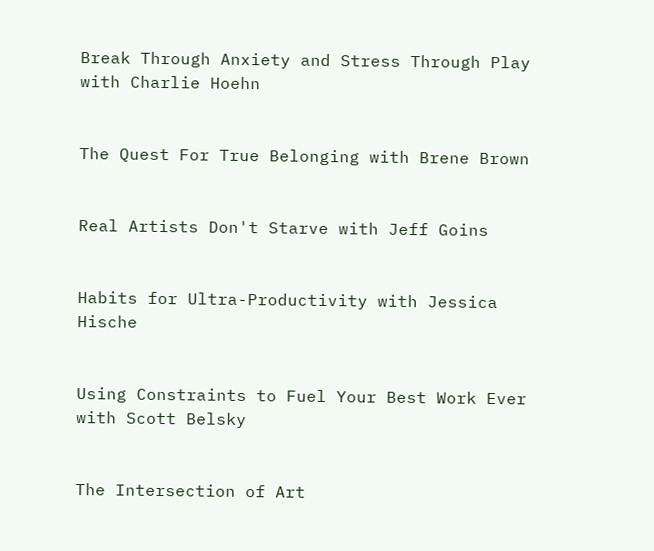Break Through Anxiety and Stress Through Play with Charlie Hoehn


The Quest For True Belonging with Brene Brown


Real Artists Don't Starve with Jeff Goins


Habits for Ultra-Productivity with Jessica Hische


Using Constraints to Fuel Your Best Work Ever with Scott Belsky


The Intersection of Art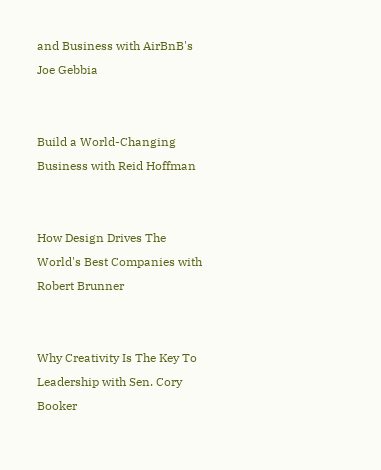and Business with AirBnB's Joe Gebbia


Build a World-Changing Business with Reid Hoffman


How Design Drives The World's Best Companies with Robert Brunner


Why Creativity Is The Key To Leadership with Sen. Cory Booker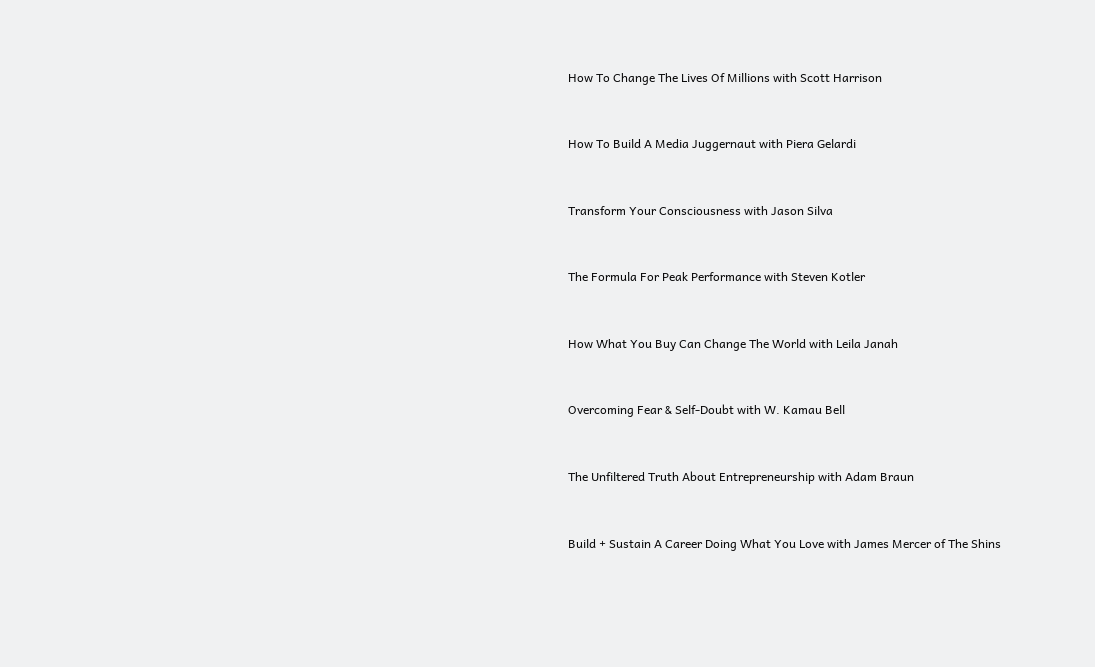How To Change The Lives Of Millions with Scott Harrison


How To Build A Media Juggernaut with Piera Gelardi


Transform Your Consciousness with Jason Silva


The Formula For Peak Performance with Steven Kotler


How What You Buy Can Change The World with Leila Janah


Overcoming Fear & Self-Doubt with W. Kamau Bell


The Unfiltered Truth About Entrepreneurship with Adam Braun


Build + Sustain A Career Doing What You Love with James Mercer of The Shins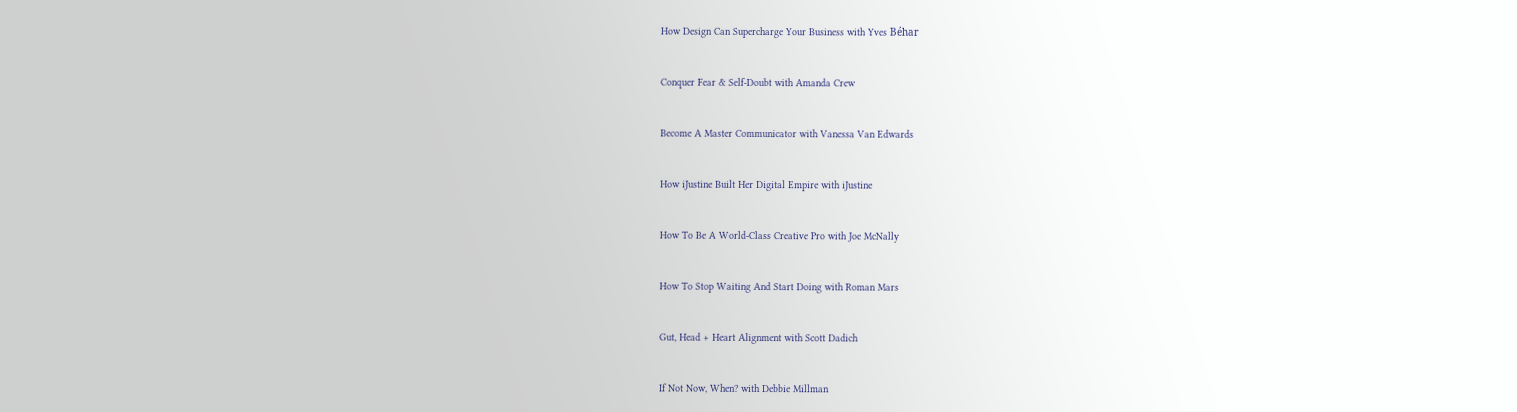How Design Can Supercharge Your Business with Yves Béhar


Conquer Fear & Self-Doubt with Amanda Crew


Become A Master Communicator with Vanessa Van Edwards


How iJustine Built Her Digital Empire with iJustine


How To Be A World-Class Creative Pro with Joe McNally


How To Stop Waiting And Start Doing with Roman Mars


Gut, Head + Heart Alignment with Scott Dadich


If Not Now, When? with Debbie Millman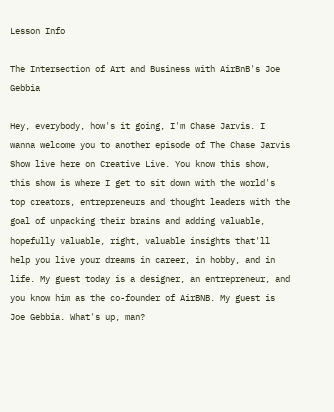Lesson Info

The Intersection of Art and Business with AirBnB's Joe Gebbia

Hey, everybody, how's it going, I'm Chase Jarvis. I wanna welcome you to another episode of The Chase Jarvis Show live here on Creative Live. You know this show, this show is where I get to sit down with the world's top creators, entrepreneurs and thought leaders with the goal of unpacking their brains and adding valuable, hopefully valuable, right, valuable insights that'll help you live your dreams in career, in hobby, and in life. My guest today is a designer, an entrepreneur, and you know him as the co-founder of AirBNB. My guest is Joe Gebbia. What's up, man?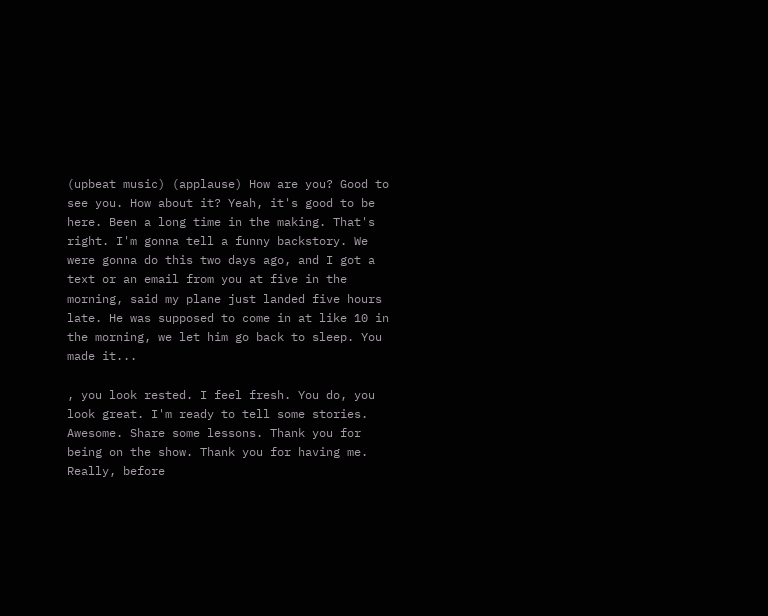(upbeat music) (applause) How are you? Good to see you. How about it? Yeah, it's good to be here. Been a long time in the making. That's right. I'm gonna tell a funny backstory. We were gonna do this two days ago, and I got a text or an email from you at five in the morning, said my plane just landed five hours late. He was supposed to come in at like 10 in the morning, we let him go back to sleep. You made it...

, you look rested. I feel fresh. You do, you look great. I'm ready to tell some stories. Awesome. Share some lessons. Thank you for being on the show. Thank you for having me. Really, before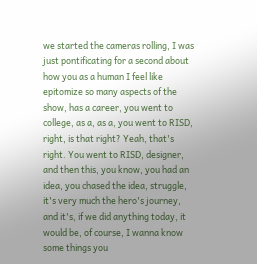we started the cameras rolling, I was just pontificating for a second about how you as a human I feel like epitomize so many aspects of the show, has a career, you went to college, as a, as a, you went to RISD, right, is that right? Yeah, that's right. You went to RISD, designer, and then this, you know, you had an idea, you chased the idea, struggle, it's very much the hero's journey, and it's, if we did anything today, it would be, of course, I wanna know some things you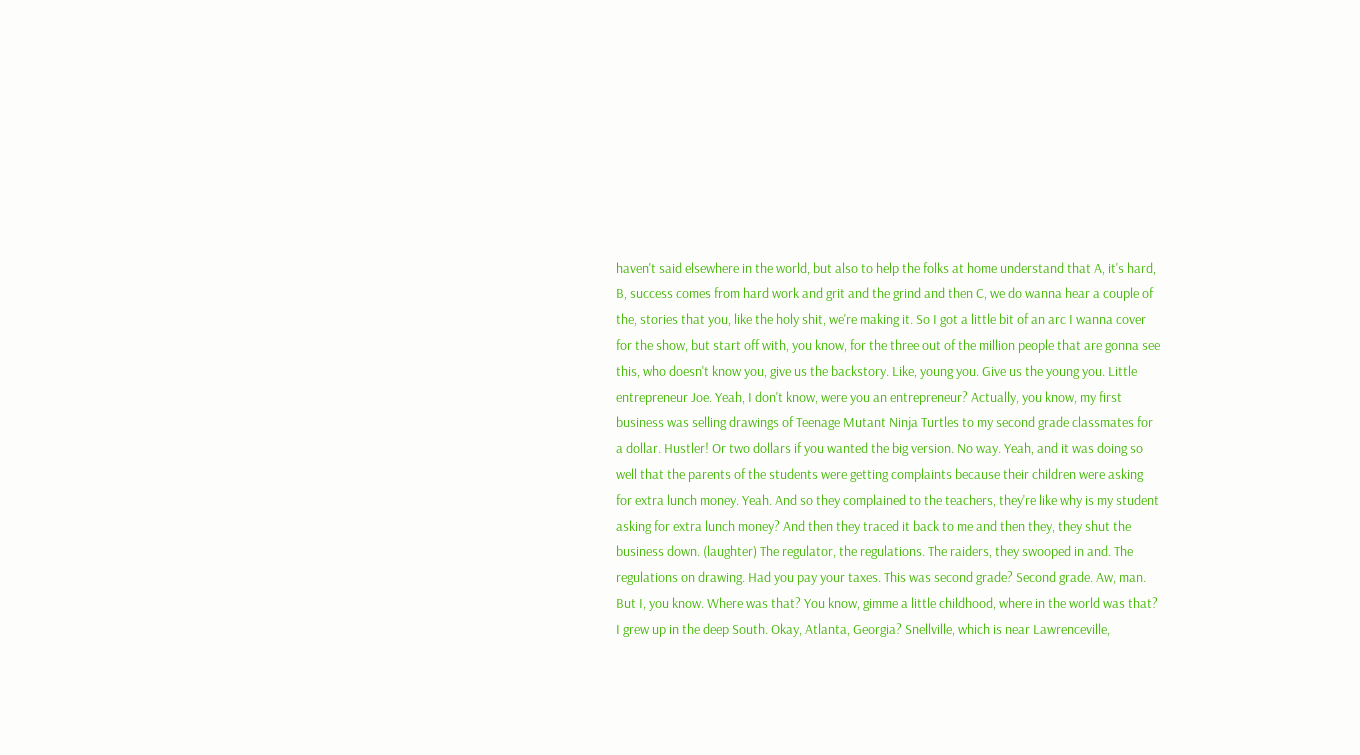haven't said elsewhere in the world, but also to help the folks at home understand that A, it's hard, B, success comes from hard work and grit and the grind and then C, we do wanna hear a couple of the, stories that you, like the holy shit, we're making it. So I got a little bit of an arc I wanna cover for the show, but start off with, you know, for the three out of the million people that are gonna see this, who doesn't know you, give us the backstory. Like, young you. Give us the young you. Little entrepreneur Joe. Yeah, I don't know, were you an entrepreneur? Actually, you know, my first business was selling drawings of Teenage Mutant Ninja Turtles to my second grade classmates for a dollar. Hustler! Or two dollars if you wanted the big version. No way. Yeah, and it was doing so well that the parents of the students were getting complaints because their children were asking for extra lunch money. Yeah. And so they complained to the teachers, they're like why is my student asking for extra lunch money? And then they traced it back to me and then they, they shut the business down. (laughter) The regulator, the regulations. The raiders, they swooped in and. The regulations on drawing. Had you pay your taxes. This was second grade? Second grade. Aw, man. But I, you know. Where was that? You know, gimme a little childhood, where in the world was that? I grew up in the deep South. Okay, Atlanta, Georgia? Snellville, which is near Lawrenceville,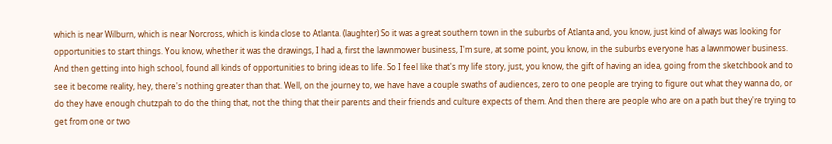which is near Wilburn, which is near Norcross, which is kinda close to Atlanta. (laughter) So it was a great southern town in the suburbs of Atlanta and, you know, just kind of always was looking for opportunities to start things. You know, whether it was the drawings, I had a, first the lawnmower business, I'm sure, at some point, you know, in the suburbs everyone has a lawnmower business. And then getting into high school, found all kinds of opportunities to bring ideas to life. So I feel like that's my life story, just, you know, the gift of having an idea, going from the sketchbook and to see it become reality, hey, there's nothing greater than that. Well, on the journey to, we have have a couple swaths of audiences, zero to one people are trying to figure out what they wanna do, or do they have enough chutzpah to do the thing that, not the thing that their parents and their friends and culture expects of them. And then there are people who are on a path but they're trying to get from one or two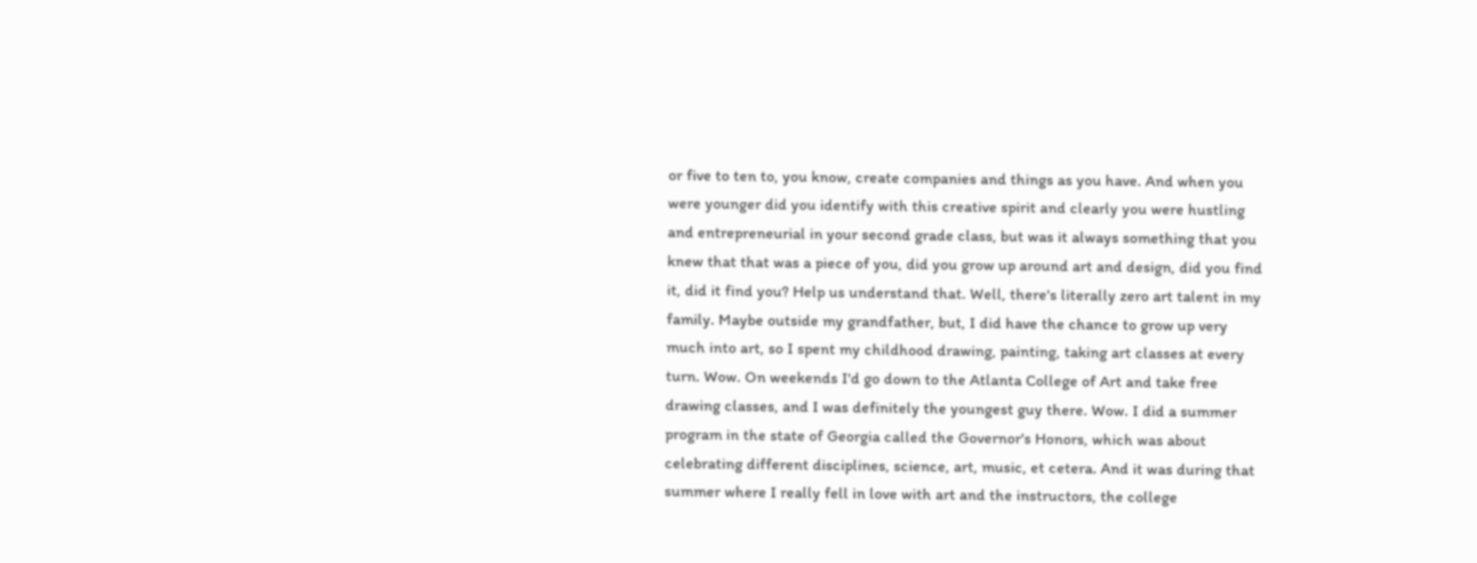or five to ten to, you know, create companies and things as you have. And when you were younger did you identify with this creative spirit and clearly you were hustling and entrepreneurial in your second grade class, but was it always something that you knew that that was a piece of you, did you grow up around art and design, did you find it, did it find you? Help us understand that. Well, there's literally zero art talent in my family. Maybe outside my grandfather, but, I did have the chance to grow up very much into art, so I spent my childhood drawing, painting, taking art classes at every turn. Wow. On weekends I'd go down to the Atlanta College of Art and take free drawing classes, and I was definitely the youngest guy there. Wow. I did a summer program in the state of Georgia called the Governor's Honors, which was about celebrating different disciplines, science, art, music, et cetera. And it was during that summer where I really fell in love with art and the instructors, the college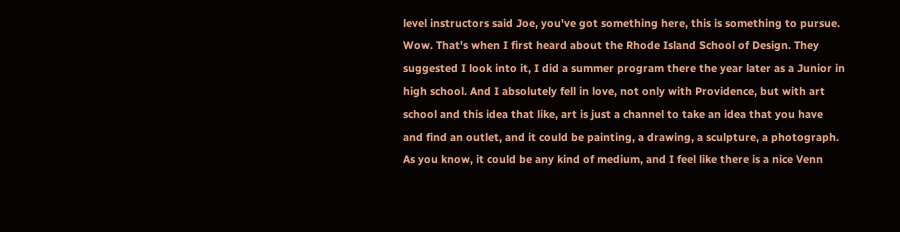level instructors said Joe, you've got something here, this is something to pursue. Wow. That's when I first heard about the Rhode Island School of Design. They suggested I look into it, I did a summer program there the year later as a Junior in high school. And I absolutely fell in love, not only with Providence, but with art school and this idea that like, art is just a channel to take an idea that you have and find an outlet, and it could be painting, a drawing, a sculpture, a photograph. As you know, it could be any kind of medium, and I feel like there is a nice Venn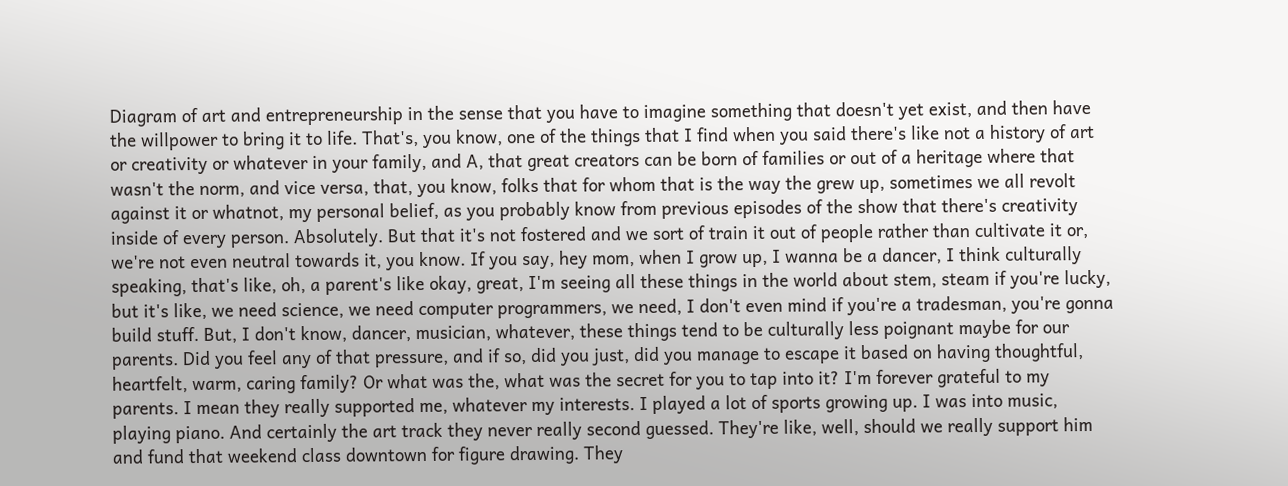Diagram of art and entrepreneurship in the sense that you have to imagine something that doesn't yet exist, and then have the willpower to bring it to life. That's, you know, one of the things that I find when you said there's like not a history of art or creativity or whatever in your family, and A, that great creators can be born of families or out of a heritage where that wasn't the norm, and vice versa, that, you know, folks that for whom that is the way the grew up, sometimes we all revolt against it or whatnot, my personal belief, as you probably know from previous episodes of the show that there's creativity inside of every person. Absolutely. But that it's not fostered and we sort of train it out of people rather than cultivate it or, we're not even neutral towards it, you know. If you say, hey mom, when I grow up, I wanna be a dancer, I think culturally speaking, that's like, oh, a parent's like okay, great, I'm seeing all these things in the world about stem, steam if you're lucky, but it's like, we need science, we need computer programmers, we need, I don't even mind if you're a tradesman, you're gonna build stuff. But, I don't know, dancer, musician, whatever, these things tend to be culturally less poignant maybe for our parents. Did you feel any of that pressure, and if so, did you just, did you manage to escape it based on having thoughtful, heartfelt, warm, caring family? Or what was the, what was the secret for you to tap into it? I'm forever grateful to my parents. I mean they really supported me, whatever my interests. I played a lot of sports growing up. I was into music, playing piano. And certainly the art track they never really second guessed. They're like, well, should we really support him and fund that weekend class downtown for figure drawing. They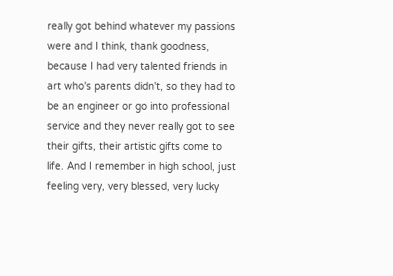really got behind whatever my passions were and I think, thank goodness, because I had very talented friends in art who's parents didn't, so they had to be an engineer or go into professional service and they never really got to see their gifts, their artistic gifts come to life. And I remember in high school, just feeling very, very blessed, very lucky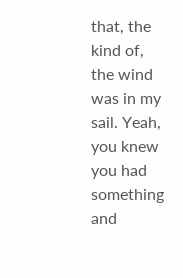that, the kind of, the wind was in my sail. Yeah, you knew you had something and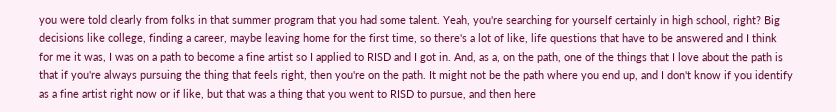you were told clearly from folks in that summer program that you had some talent. Yeah, you're searching for yourself certainly in high school, right? Big decisions like college, finding a career, maybe leaving home for the first time, so there's a lot of like, life questions that have to be answered and I think for me it was, I was on a path to become a fine artist so I applied to RISD and I got in. And, as a, on the path, one of the things that I love about the path is that if you're always pursuing the thing that feels right, then you're on the path. It might not be the path where you end up, and I don't know if you identify as a fine artist right now or if like, but that was a thing that you went to RISD to pursue, and then here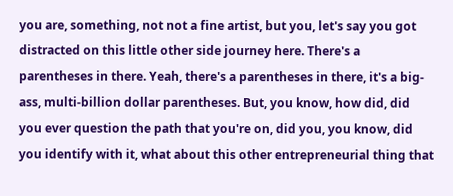you are, something, not not a fine artist, but you, let's say you got distracted on this little other side journey here. There's a parentheses in there. Yeah, there's a parentheses in there, it's a big-ass, multi-billion dollar parentheses. But, you know, how did, did you ever question the path that you're on, did you, you know, did you identify with it, what about this other entrepreneurial thing that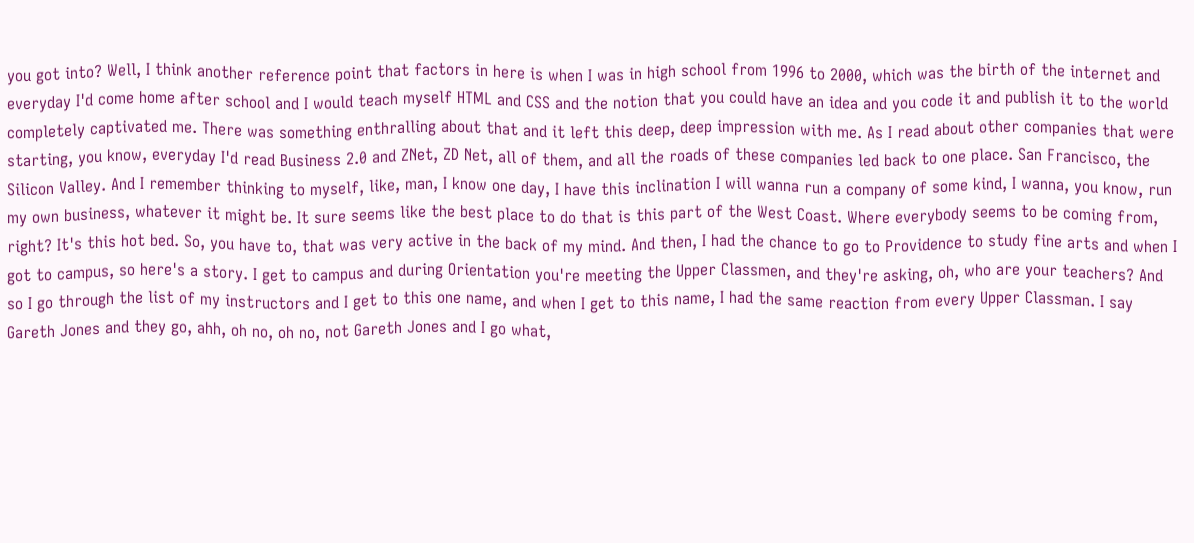you got into? Well, I think another reference point that factors in here is when I was in high school from 1996 to 2000, which was the birth of the internet and everyday I'd come home after school and I would teach myself HTML and CSS and the notion that you could have an idea and you code it and publish it to the world completely captivated me. There was something enthralling about that and it left this deep, deep impression with me. As I read about other companies that were starting, you know, everyday I'd read Business 2.0 and ZNet, ZD Net, all of them, and all the roads of these companies led back to one place. San Francisco, the Silicon Valley. And I remember thinking to myself, like, man, I know one day, I have this inclination I will wanna run a company of some kind, I wanna, you know, run my own business, whatever it might be. It sure seems like the best place to do that is this part of the West Coast. Where everybody seems to be coming from, right? It's this hot bed. So, you have to, that was very active in the back of my mind. And then, I had the chance to go to Providence to study fine arts and when I got to campus, so here's a story. I get to campus and during Orientation you're meeting the Upper Classmen, and they're asking, oh, who are your teachers? And so I go through the list of my instructors and I get to this one name, and when I get to this name, I had the same reaction from every Upper Classman. I say Gareth Jones and they go, ahh, oh no, oh no, not Gareth Jones and I go what,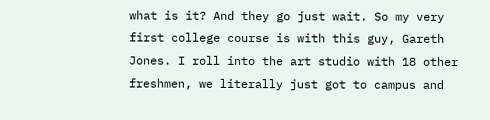what is it? And they go just wait. So my very first college course is with this guy, Gareth Jones. I roll into the art studio with 18 other freshmen, we literally just got to campus and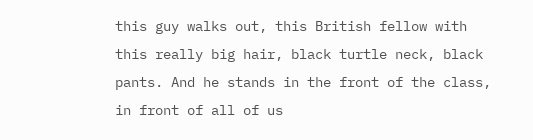this guy walks out, this British fellow with this really big hair, black turtle neck, black pants. And he stands in the front of the class, in front of all of us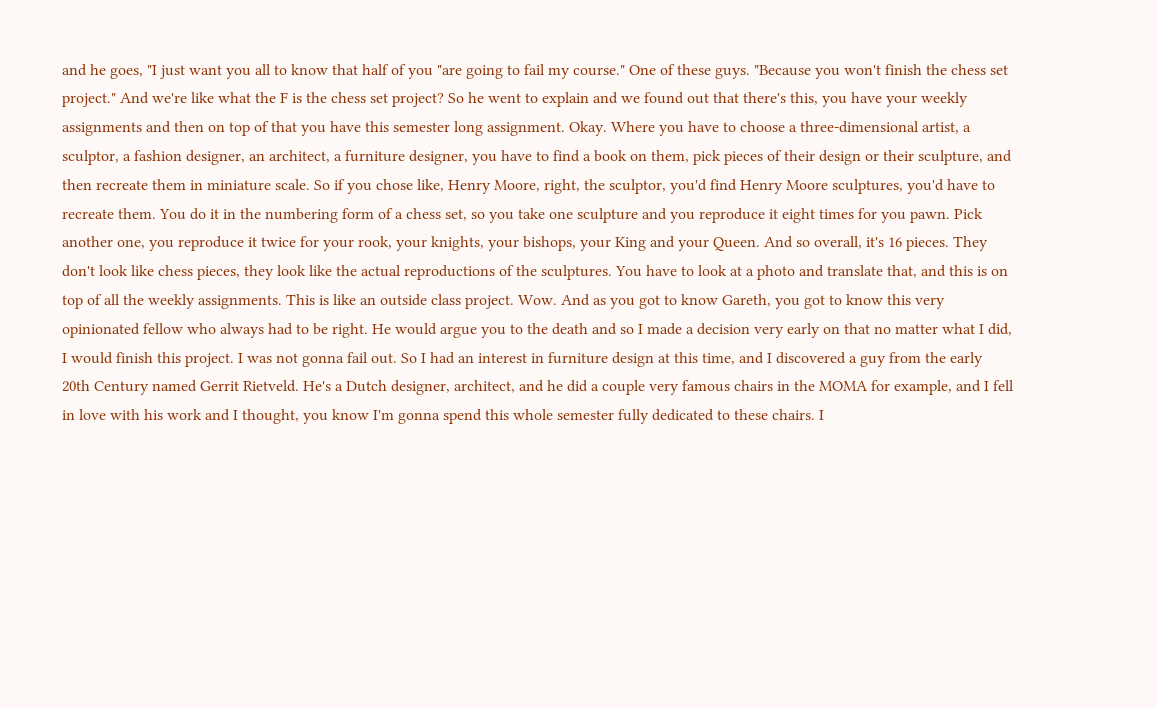and he goes, "I just want you all to know that half of you "are going to fail my course." One of these guys. "Because you won't finish the chess set project." And we're like what the F is the chess set project? So he went to explain and we found out that there's this, you have your weekly assignments and then on top of that you have this semester long assignment. Okay. Where you have to choose a three-dimensional artist, a sculptor, a fashion designer, an architect, a furniture designer, you have to find a book on them, pick pieces of their design or their sculpture, and then recreate them in miniature scale. So if you chose like, Henry Moore, right, the sculptor, you'd find Henry Moore sculptures, you'd have to recreate them. You do it in the numbering form of a chess set, so you take one sculpture and you reproduce it eight times for you pawn. Pick another one, you reproduce it twice for your rook, your knights, your bishops, your King and your Queen. And so overall, it's 16 pieces. They don't look like chess pieces, they look like the actual reproductions of the sculptures. You have to look at a photo and translate that, and this is on top of all the weekly assignments. This is like an outside class project. Wow. And as you got to know Gareth, you got to know this very opinionated fellow who always had to be right. He would argue you to the death and so I made a decision very early on that no matter what I did, I would finish this project. I was not gonna fail out. So I had an interest in furniture design at this time, and I discovered a guy from the early 20th Century named Gerrit Rietveld. He's a Dutch designer, architect, and he did a couple very famous chairs in the MOMA for example, and I fell in love with his work and I thought, you know I'm gonna spend this whole semester fully dedicated to these chairs. I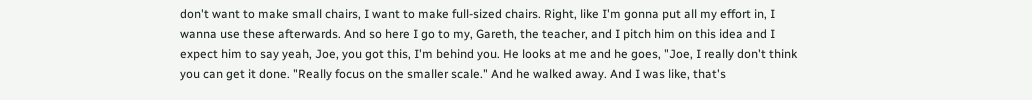don't want to make small chairs, I want to make full-sized chairs. Right, like I'm gonna put all my effort in, I wanna use these afterwards. And so here I go to my, Gareth, the teacher, and I pitch him on this idea and I expect him to say yeah, Joe, you got this, I'm behind you. He looks at me and he goes, "Joe, I really don't think you can get it done. "Really focus on the smaller scale." And he walked away. And I was like, that's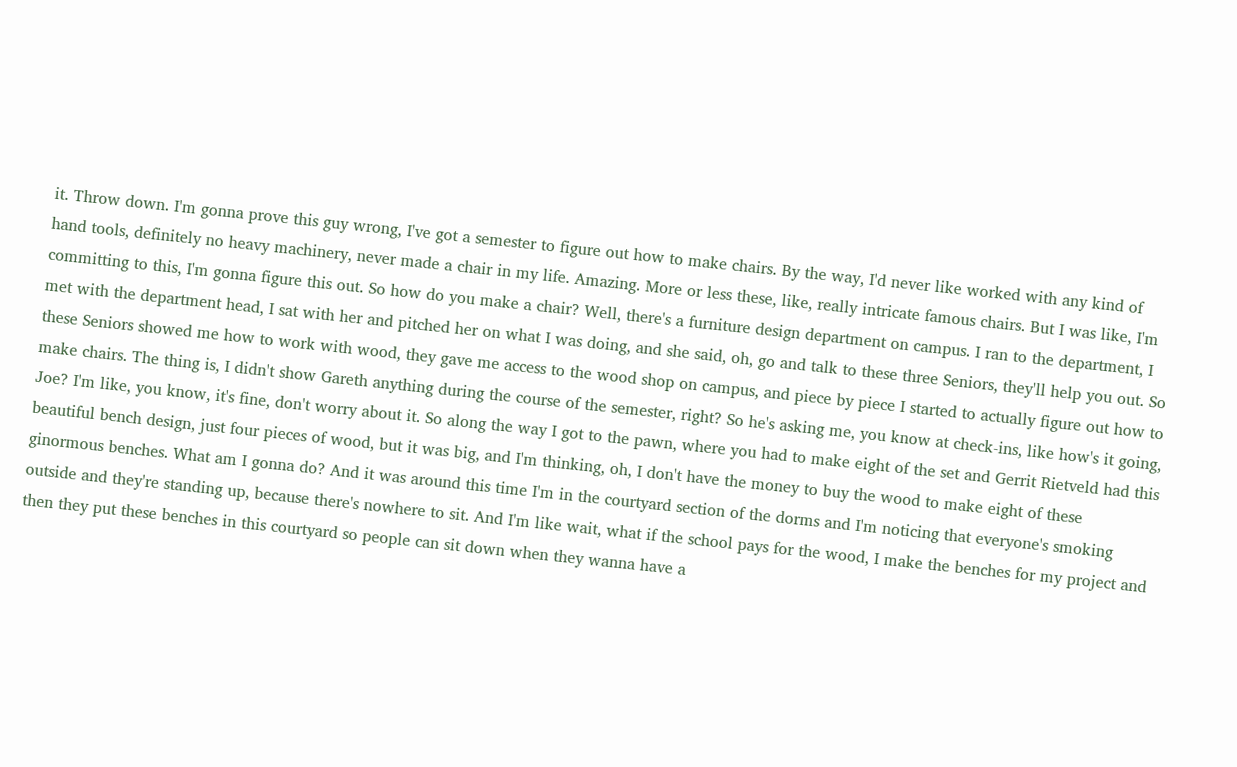it. Throw down. I'm gonna prove this guy wrong, I've got a semester to figure out how to make chairs. By the way, I'd never like worked with any kind of hand tools, definitely no heavy machinery, never made a chair in my life. Amazing. More or less these, like, really intricate famous chairs. But I was like, I'm committing to this, I'm gonna figure this out. So how do you make a chair? Well, there's a furniture design department on campus. I ran to the department, I met with the department head, I sat with her and pitched her on what I was doing, and she said, oh, go and talk to these three Seniors, they'll help you out. So these Seniors showed me how to work with wood, they gave me access to the wood shop on campus, and piece by piece I started to actually figure out how to make chairs. The thing is, I didn't show Gareth anything during the course of the semester, right? So he's asking me, you know at check-ins, like how's it going, Joe? I'm like, you know, it's fine, don't worry about it. So along the way I got to the pawn, where you had to make eight of the set and Gerrit Rietveld had this beautiful bench design, just four pieces of wood, but it was big, and I'm thinking, oh, I don't have the money to buy the wood to make eight of these ginormous benches. What am I gonna do? And it was around this time I'm in the courtyard section of the dorms and I'm noticing that everyone's smoking outside and they're standing up, because there's nowhere to sit. And I'm like wait, what if the school pays for the wood, I make the benches for my project and then they put these benches in this courtyard so people can sit down when they wanna have a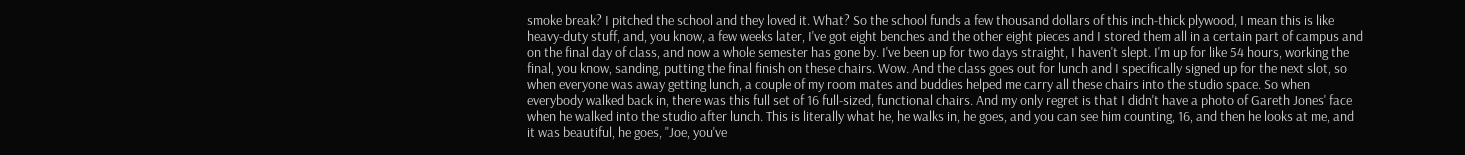smoke break? I pitched the school and they loved it. What? So the school funds a few thousand dollars of this inch-thick plywood, I mean this is like heavy-duty stuff, and, you know, a few weeks later, I've got eight benches and the other eight pieces and I stored them all in a certain part of campus and on the final day of class, and now a whole semester has gone by. I've been up for two days straight, I haven't slept. I'm up for like 54 hours, working the final, you know, sanding, putting the final finish on these chairs. Wow. And the class goes out for lunch and I specifically signed up for the next slot, so when everyone was away getting lunch, a couple of my room mates and buddies helped me carry all these chairs into the studio space. So when everybody walked back in, there was this full set of 16 full-sized, functional chairs. And my only regret is that I didn't have a photo of Gareth Jones' face when he walked into the studio after lunch. This is literally what he, he walks in, he goes, and you can see him counting, 16, and then he looks at me, and it was beautiful, he goes, "Joe, you've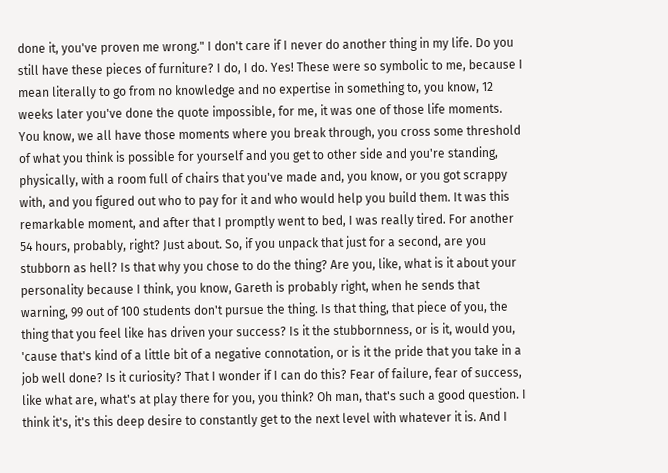done it, you've proven me wrong." I don't care if I never do another thing in my life. Do you still have these pieces of furniture? I do, I do. Yes! These were so symbolic to me, because I mean literally to go from no knowledge and no expertise in something to, you know, 12 weeks later you've done the quote impossible, for me, it was one of those life moments. You know, we all have those moments where you break through, you cross some threshold of what you think is possible for yourself and you get to other side and you're standing, physically, with a room full of chairs that you've made and, you know, or you got scrappy with, and you figured out who to pay for it and who would help you build them. It was this remarkable moment, and after that I promptly went to bed, I was really tired. For another 54 hours, probably, right? Just about. So, if you unpack that just for a second, are you stubborn as hell? Is that why you chose to do the thing? Are you, like, what is it about your personality because I think, you know, Gareth is probably right, when he sends that warning, 99 out of 100 students don't pursue the thing. Is that thing, that piece of you, the thing that you feel like has driven your success? Is it the stubbornness, or is it, would you, 'cause that's kind of a little bit of a negative connotation, or is it the pride that you take in a job well done? Is it curiosity? That I wonder if I can do this? Fear of failure, fear of success, like what are, what's at play there for you, you think? Oh man, that's such a good question. I think it's, it's this deep desire to constantly get to the next level with whatever it is. And I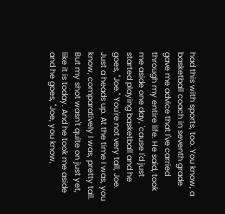had this with sports, too. You know, a basketball coach in seventh grade gave me advice that I've carried through my entire life. He said, took me aside one day, 'cause I'd just started playing basketball and he goes, "Joe." You're not very tall, Joe. Just a heads up. At the time I was, you know, comparatively I was, pretty tall. But my shot wasn't quite on just yet, like it is today. And he took me aside and he goes, "Joe, you know,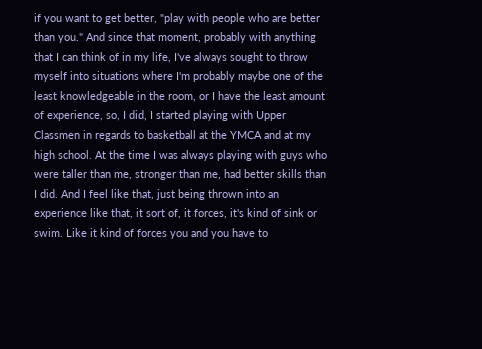if you want to get better, "play with people who are better than you." And since that moment, probably with anything that I can think of in my life, I've always sought to throw myself into situations where I'm probably maybe one of the least knowledgeable in the room, or I have the least amount of experience, so, I did, I started playing with Upper Classmen in regards to basketball at the YMCA and at my high school. At the time I was always playing with guys who were taller than me, stronger than me, had better skills than I did. And I feel like that, just being thrown into an experience like that, it sort of, it forces, it's kind of sink or swim. Like it kind of forces you and you have to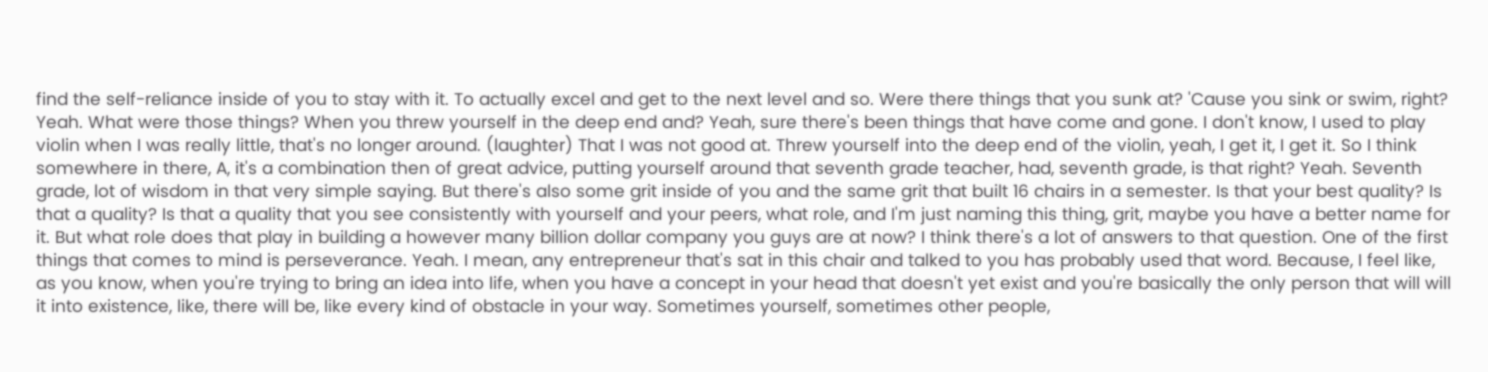find the self-reliance inside of you to stay with it. To actually excel and get to the next level and so. Were there things that you sunk at? 'Cause you sink or swim, right? Yeah. What were those things? When you threw yourself in the deep end and? Yeah, sure there's been things that have come and gone. I don't know, I used to play violin when I was really little, that's no longer around. (laughter) That I was not good at. Threw yourself into the deep end of the violin, yeah, I get it, I get it. So I think somewhere in there, A, it's a combination then of great advice, putting yourself around that seventh grade teacher, had, seventh grade, is that right? Yeah. Seventh grade, lot of wisdom in that very simple saying. But there's also some grit inside of you and the same grit that built 16 chairs in a semester. Is that your best quality? Is that a quality? Is that a quality that you see consistently with yourself and your peers, what role, and I'm just naming this thing, grit, maybe you have a better name for it. But what role does that play in building a however many billion dollar company you guys are at now? I think there's a lot of answers to that question. One of the first things that comes to mind is perseverance. Yeah. I mean, any entrepreneur that's sat in this chair and talked to you has probably used that word. Because, I feel like, as you know, when you're trying to bring an idea into life, when you have a concept in your head that doesn't yet exist and you're basically the only person that will will it into existence, like, there will be, like every kind of obstacle in your way. Sometimes yourself, sometimes other people,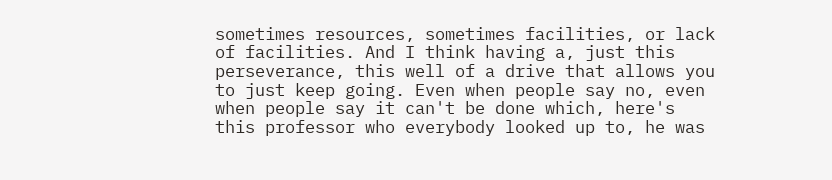sometimes resources, sometimes facilities, or lack of facilities. And I think having a, just this perseverance, this well of a drive that allows you to just keep going. Even when people say no, even when people say it can't be done which, here's this professor who everybody looked up to, he was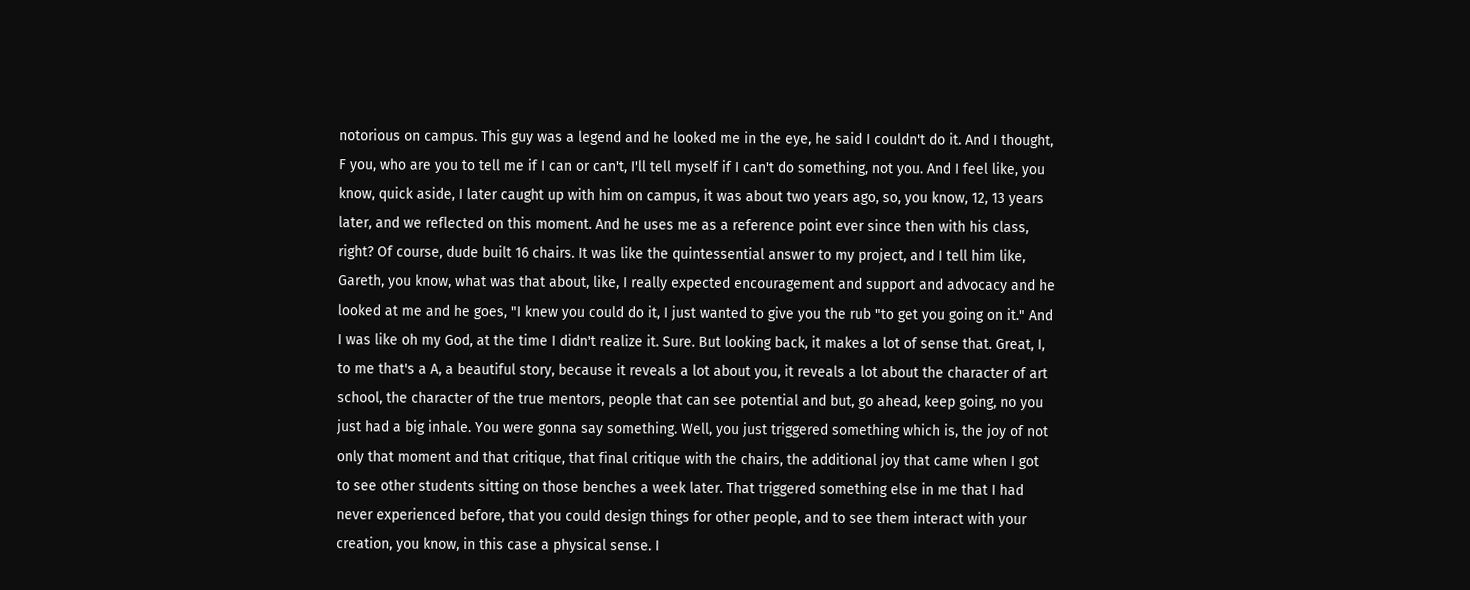notorious on campus. This guy was a legend and he looked me in the eye, he said I couldn't do it. And I thought, F you, who are you to tell me if I can or can't, I'll tell myself if I can't do something, not you. And I feel like, you know, quick aside, I later caught up with him on campus, it was about two years ago, so, you know, 12, 13 years later, and we reflected on this moment. And he uses me as a reference point ever since then with his class, right? Of course, dude built 16 chairs. It was like the quintessential answer to my project, and I tell him like, Gareth, you know, what was that about, like, I really expected encouragement and support and advocacy and he looked at me and he goes, "I knew you could do it, I just wanted to give you the rub "to get you going on it." And I was like oh my God, at the time I didn't realize it. Sure. But looking back, it makes a lot of sense that. Great, I, to me that's a A, a beautiful story, because it reveals a lot about you, it reveals a lot about the character of art school, the character of the true mentors, people that can see potential and but, go ahead, keep going, no you just had a big inhale. You were gonna say something. Well, you just triggered something which is, the joy of not only that moment and that critique, that final critique with the chairs, the additional joy that came when I got to see other students sitting on those benches a week later. That triggered something else in me that I had never experienced before, that you could design things for other people, and to see them interact with your creation, you know, in this case a physical sense. I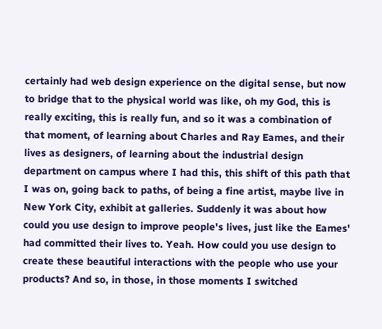certainly had web design experience on the digital sense, but now to bridge that to the physical world was like, oh my God, this is really exciting, this is really fun, and so it was a combination of that moment, of learning about Charles and Ray Eames, and their lives as designers, of learning about the industrial design department on campus where I had this, this shift of this path that I was on, going back to paths, of being a fine artist, maybe live in New York City, exhibit at galleries. Suddenly it was about how could you use design to improve people's lives, just like the Eames' had committed their lives to. Yeah. How could you use design to create these beautiful interactions with the people who use your products? And so, in those, in those moments I switched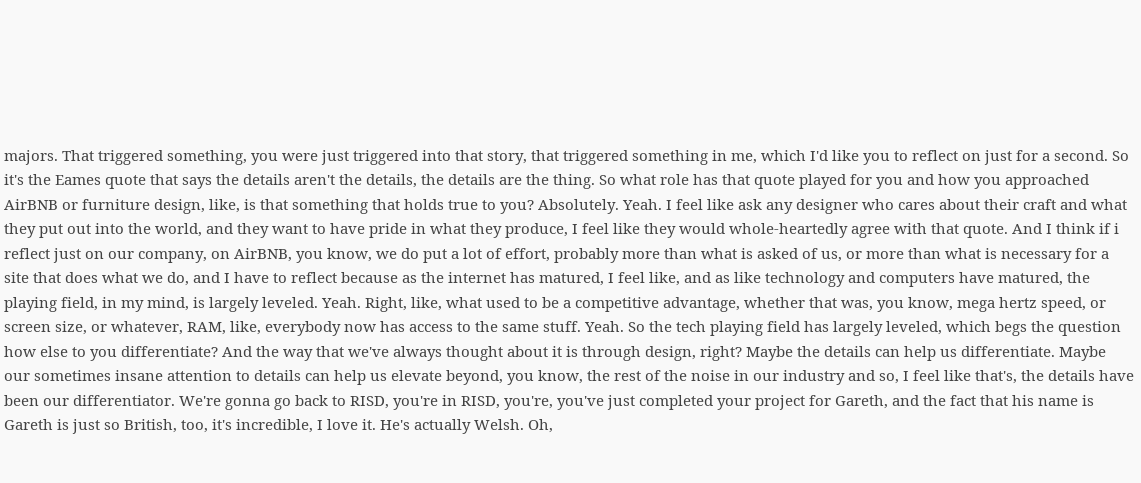majors. That triggered something, you were just triggered into that story, that triggered something in me, which I'd like you to reflect on just for a second. So it's the Eames quote that says the details aren't the details, the details are the thing. So what role has that quote played for you and how you approached AirBNB or furniture design, like, is that something that holds true to you? Absolutely. Yeah. I feel like ask any designer who cares about their craft and what they put out into the world, and they want to have pride in what they produce, I feel like they would whole-heartedly agree with that quote. And I think if i reflect just on our company, on AirBNB, you know, we do put a lot of effort, probably more than what is asked of us, or more than what is necessary for a site that does what we do, and I have to reflect because as the internet has matured, I feel like, and as like technology and computers have matured, the playing field, in my mind, is largely leveled. Yeah. Right, like, what used to be a competitive advantage, whether that was, you know, mega hertz speed, or screen size, or whatever, RAM, like, everybody now has access to the same stuff. Yeah. So the tech playing field has largely leveled, which begs the question how else to you differentiate? And the way that we've always thought about it is through design, right? Maybe the details can help us differentiate. Maybe our sometimes insane attention to details can help us elevate beyond, you know, the rest of the noise in our industry and so, I feel like that's, the details have been our differentiator. We're gonna go back to RISD, you're in RISD, you're, you've just completed your project for Gareth, and the fact that his name is Gareth is just so British, too, it's incredible, I love it. He's actually Welsh. Oh,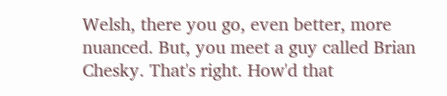Welsh, there you go, even better, more nuanced. But, you meet a guy called Brian Chesky. That's right. How'd that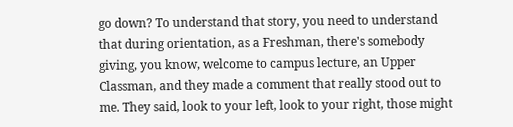go down? To understand that story, you need to understand that during orientation, as a Freshman, there's somebody giving, you know, welcome to campus lecture, an Upper Classman, and they made a comment that really stood out to me. They said, look to your left, look to your right, those might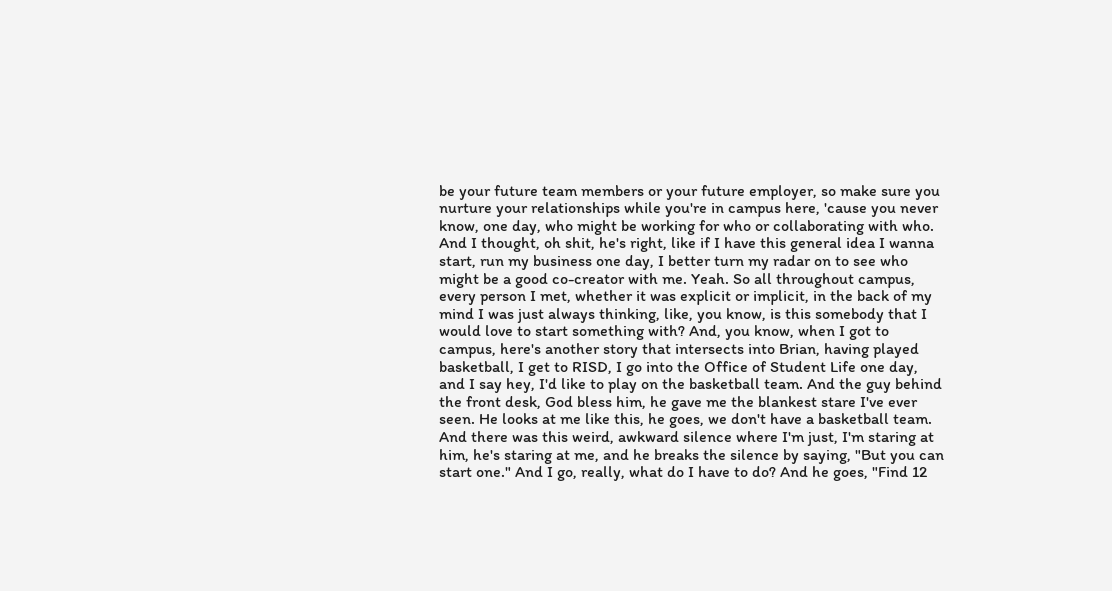be your future team members or your future employer, so make sure you nurture your relationships while you're in campus here, 'cause you never know, one day, who might be working for who or collaborating with who. And I thought, oh shit, he's right, like if I have this general idea I wanna start, run my business one day, I better turn my radar on to see who might be a good co-creator with me. Yeah. So all throughout campus, every person I met, whether it was explicit or implicit, in the back of my mind I was just always thinking, like, you know, is this somebody that I would love to start something with? And, you know, when I got to campus, here's another story that intersects into Brian, having played basketball, I get to RISD, I go into the Office of Student Life one day, and I say hey, I'd like to play on the basketball team. And the guy behind the front desk, God bless him, he gave me the blankest stare I've ever seen. He looks at me like this, he goes, we don't have a basketball team. And there was this weird, awkward silence where I'm just, I'm staring at him, he's staring at me, and he breaks the silence by saying, "But you can start one." And I go, really, what do I have to do? And he goes, "Find 12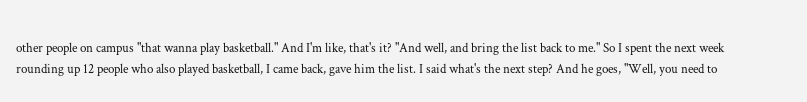other people on campus "that wanna play basketball." And I'm like, that's it? "And well, and bring the list back to me." So I spent the next week rounding up 12 people who also played basketball, I came back, gave him the list. I said what's the next step? And he goes, "Well, you need to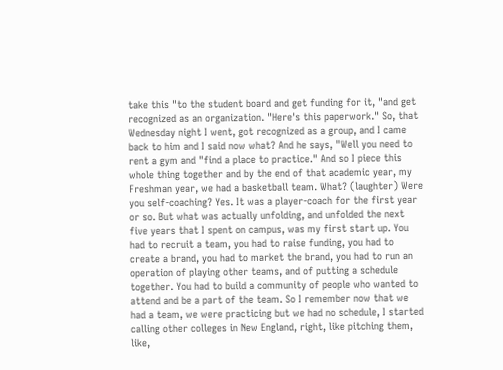take this "to the student board and get funding for it, "and get recognized as an organization. "Here's this paperwork." So, that Wednesday night I went, got recognized as a group, and I came back to him and I said now what? And he says, "Well you need to rent a gym and "find a place to practice." And so I piece this whole thing together and by the end of that academic year, my Freshman year, we had a basketball team. What? (laughter) Were you self-coaching? Yes. It was a player-coach for the first year or so. But what was actually unfolding, and unfolded the next five years that I spent on campus, was my first start up. You had to recruit a team, you had to raise funding, you had to create a brand, you had to market the brand, you had to run an operation of playing other teams, and of putting a schedule together. You had to build a community of people who wanted to attend and be a part of the team. So I remember now that we had a team, we were practicing but we had no schedule, I started calling other colleges in New England, right, like pitching them, like,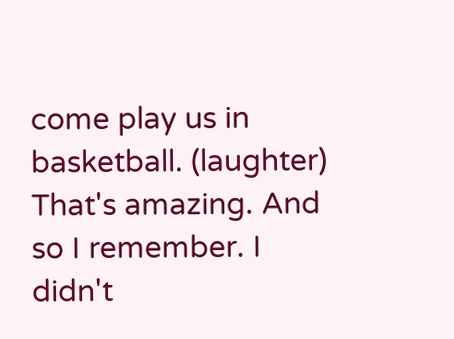come play us in basketball. (laughter) That's amazing. And so I remember. I didn't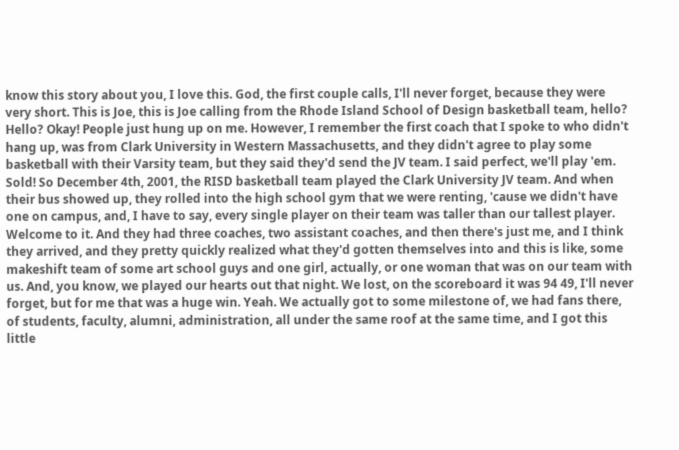know this story about you, I love this. God, the first couple calls, I'll never forget, because they were very short. This is Joe, this is Joe calling from the Rhode Island School of Design basketball team, hello? Hello? Okay! People just hung up on me. However, I remember the first coach that I spoke to who didn't hang up, was from Clark University in Western Massachusetts, and they didn't agree to play some basketball with their Varsity team, but they said they'd send the JV team. I said perfect, we'll play 'em. Sold! So December 4th, 2001, the RISD basketball team played the Clark University JV team. And when their bus showed up, they rolled into the high school gym that we were renting, 'cause we didn't have one on campus, and, I have to say, every single player on their team was taller than our tallest player. Welcome to it. And they had three coaches, two assistant coaches, and then there's just me, and I think they arrived, and they pretty quickly realized what they'd gotten themselves into and this is like, some makeshift team of some art school guys and one girl, actually, or one woman that was on our team with us. And, you know, we played our hearts out that night. We lost, on the scoreboard it was 94 49, I'll never forget, but for me that was a huge win. Yeah. We actually got to some milestone of, we had fans there, of students, faculty, alumni, administration, all under the same roof at the same time, and I got this little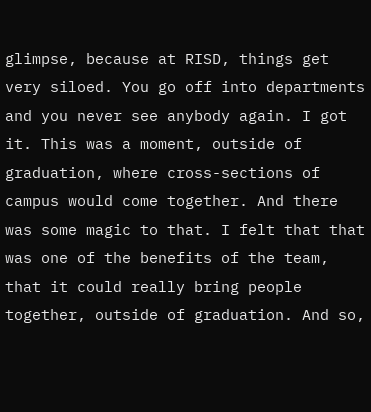glimpse, because at RISD, things get very siloed. You go off into departments and you never see anybody again. I got it. This was a moment, outside of graduation, where cross-sections of campus would come together. And there was some magic to that. I felt that that was one of the benefits of the team, that it could really bring people together, outside of graduation. And so,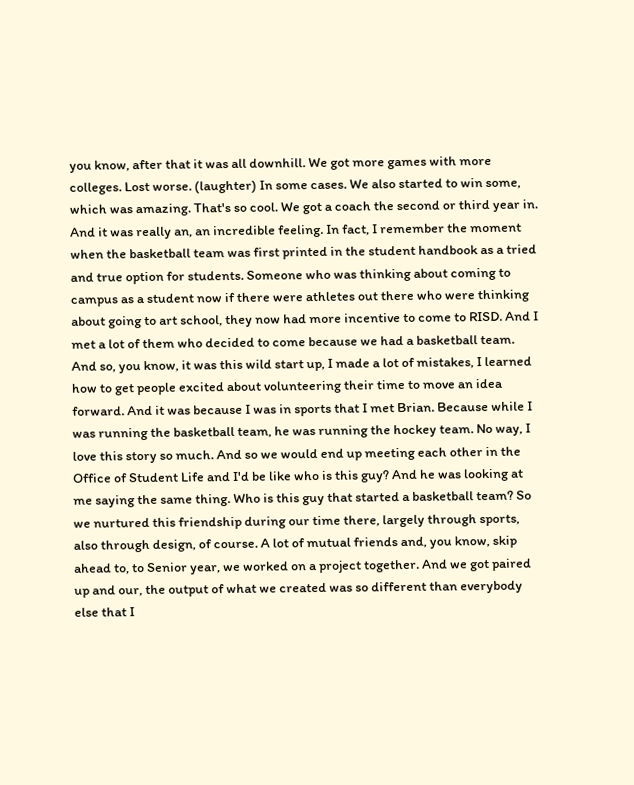you know, after that it was all downhill. We got more games with more colleges. Lost worse. (laughter) In some cases. We also started to win some, which was amazing. That's so cool. We got a coach the second or third year in. And it was really an, an incredible feeling. In fact, I remember the moment when the basketball team was first printed in the student handbook as a tried and true option for students. Someone who was thinking about coming to campus as a student now if there were athletes out there who were thinking about going to art school, they now had more incentive to come to RISD. And I met a lot of them who decided to come because we had a basketball team. And so, you know, it was this wild start up, I made a lot of mistakes, I learned how to get people excited about volunteering their time to move an idea forward. And it was because I was in sports that I met Brian. Because while I was running the basketball team, he was running the hockey team. No way, I love this story so much. And so we would end up meeting each other in the Office of Student Life and I'd be like who is this guy? And he was looking at me saying the same thing. Who is this guy that started a basketball team? So we nurtured this friendship during our time there, largely through sports, also through design, of course. A lot of mutual friends and, you know, skip ahead to, to Senior year, we worked on a project together. And we got paired up and our, the output of what we created was so different than everybody else that I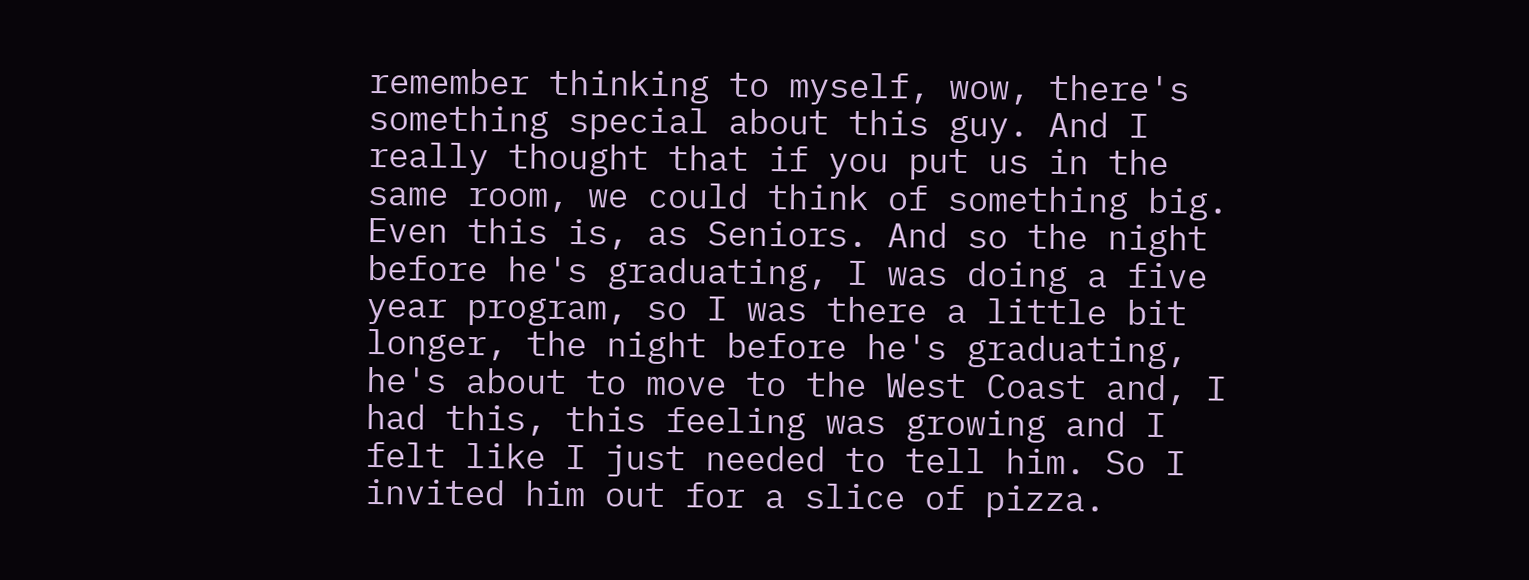remember thinking to myself, wow, there's something special about this guy. And I really thought that if you put us in the same room, we could think of something big. Even this is, as Seniors. And so the night before he's graduating, I was doing a five year program, so I was there a little bit longer, the night before he's graduating, he's about to move to the West Coast and, I had this, this feeling was growing and I felt like I just needed to tell him. So I invited him out for a slice of pizza.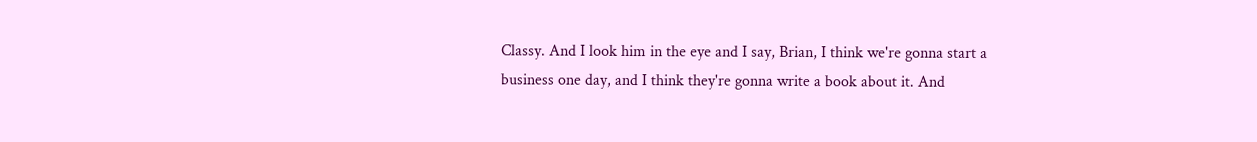Classy. And I look him in the eye and I say, Brian, I think we're gonna start a business one day, and I think they're gonna write a book about it. And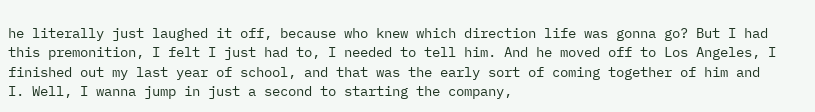he literally just laughed it off, because who knew which direction life was gonna go? But I had this premonition, I felt I just had to, I needed to tell him. And he moved off to Los Angeles, I finished out my last year of school, and that was the early sort of coming together of him and I. Well, I wanna jump in just a second to starting the company,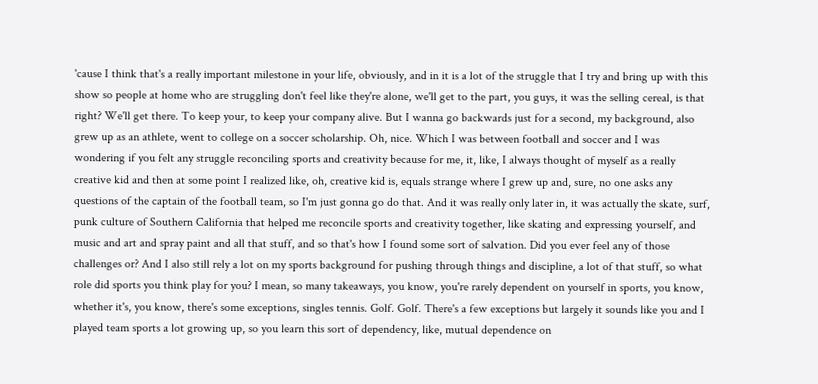'cause I think that's a really important milestone in your life, obviously, and in it is a lot of the struggle that I try and bring up with this show so people at home who are struggling don't feel like they're alone, we'll get to the part, you guys, it was the selling cereal, is that right? We'll get there. To keep your, to keep your company alive. But I wanna go backwards just for a second, my background, also grew up as an athlete, went to college on a soccer scholarship. Oh, nice. Which I was between football and soccer and I was wondering if you felt any struggle reconciling sports and creativity because for me, it, like, I always thought of myself as a really creative kid and then at some point I realized like, oh, creative kid is, equals strange where I grew up and, sure, no one asks any questions of the captain of the football team, so I'm just gonna go do that. And it was really only later in, it was actually the skate, surf, punk culture of Southern California that helped me reconcile sports and creativity together, like skating and expressing yourself, and music and art and spray paint and all that stuff, and so that's how I found some sort of salvation. Did you ever feel any of those challenges or? And I also still rely a lot on my sports background for pushing through things and discipline, a lot of that stuff, so what role did sports you think play for you? I mean, so many takeaways, you know, you're rarely dependent on yourself in sports, you know, whether it's, you know, there's some exceptions, singles tennis. Golf. Golf. There's a few exceptions but largely it sounds like you and I played team sports a lot growing up, so you learn this sort of dependency, like, mutual dependence on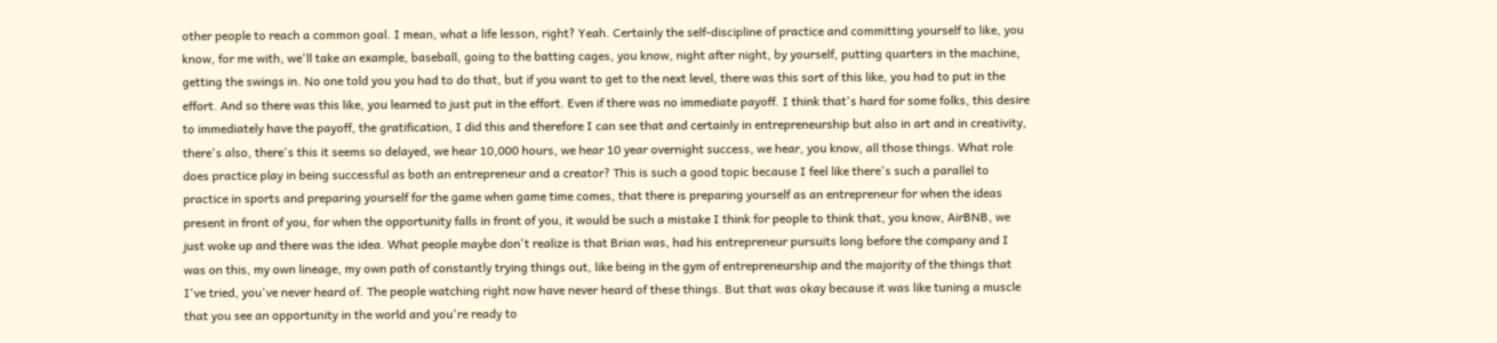other people to reach a common goal. I mean, what a life lesson, right? Yeah. Certainly the self-discipline of practice and committing yourself to like, you know, for me with, we'll take an example, baseball, going to the batting cages, you know, night after night, by yourself, putting quarters in the machine, getting the swings in. No one told you you had to do that, but if you want to get to the next level, there was this sort of this like, you had to put in the effort. And so there was this like, you learned to just put in the effort. Even if there was no immediate payoff. I think that's hard for some folks, this desire to immediately have the payoff, the gratification, I did this and therefore I can see that and certainly in entrepreneurship but also in art and in creativity, there's also, there's this it seems so delayed, we hear 10,000 hours, we hear 10 year overnight success, we hear, you know, all those things. What role does practice play in being successful as both an entrepreneur and a creator? This is such a good topic because I feel like there's such a parallel to practice in sports and preparing yourself for the game when game time comes, that there is preparing yourself as an entrepreneur for when the ideas present in front of you, for when the opportunity falls in front of you, it would be such a mistake I think for people to think that, you know, AirBNB, we just woke up and there was the idea. What people maybe don't realize is that Brian was, had his entrepreneur pursuits long before the company and I was on this, my own lineage, my own path of constantly trying things out, like being in the gym of entrepreneurship and the majority of the things that I've tried, you've never heard of. The people watching right now have never heard of these things. But that was okay because it was like tuning a muscle that you see an opportunity in the world and you're ready to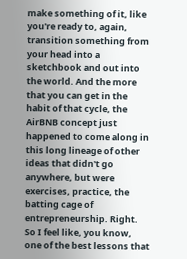make something of it, like you're ready to, again, transition something from your head into a sketchbook and out into the world. And the more that you can get in the habit of that cycle, the AirBNB concept just happened to come along in this long lineage of other ideas that didn't go anywhere, but were exercises, practice, the batting cage of entrepreneurship. Right. So I feel like, you know, one of the best lessons that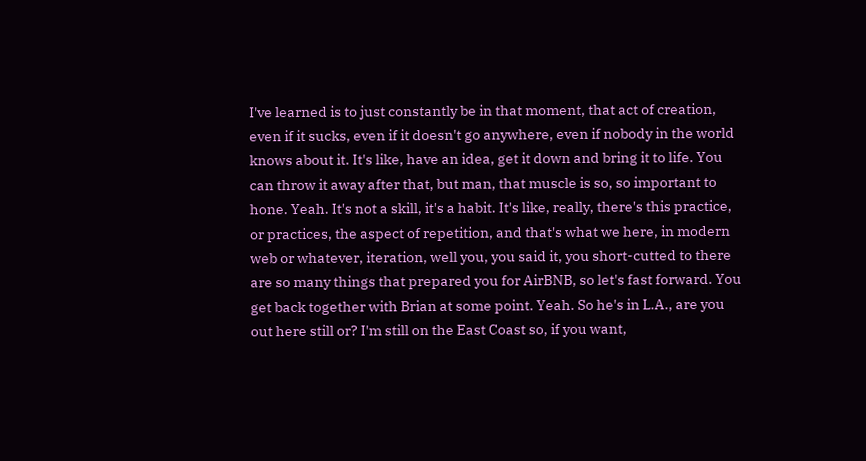I've learned is to just constantly be in that moment, that act of creation, even if it sucks, even if it doesn't go anywhere, even if nobody in the world knows about it. It's like, have an idea, get it down and bring it to life. You can throw it away after that, but man, that muscle is so, so important to hone. Yeah. It's not a skill, it's a habit. It's like, really, there's this practice, or practices, the aspect of repetition, and that's what we here, in modern web or whatever, iteration, well you, you said it, you short-cutted to there are so many things that prepared you for AirBNB, so let's fast forward. You get back together with Brian at some point. Yeah. So he's in L.A., are you out here still or? I'm still on the East Coast so, if you want,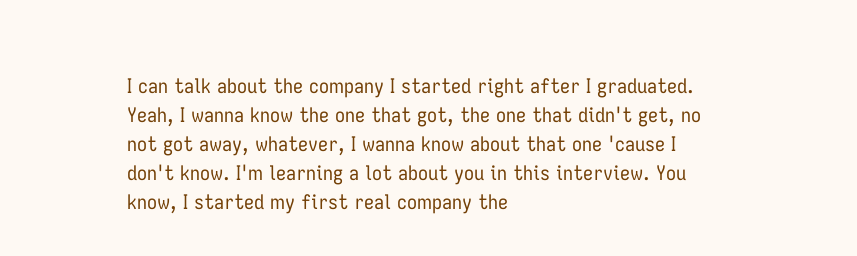I can talk about the company I started right after I graduated. Yeah, I wanna know the one that got, the one that didn't get, no not got away, whatever, I wanna know about that one 'cause I don't know. I'm learning a lot about you in this interview. You know, I started my first real company the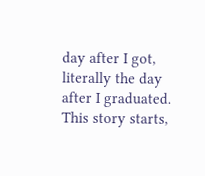day after I got, literally the day after I graduated. This story starts,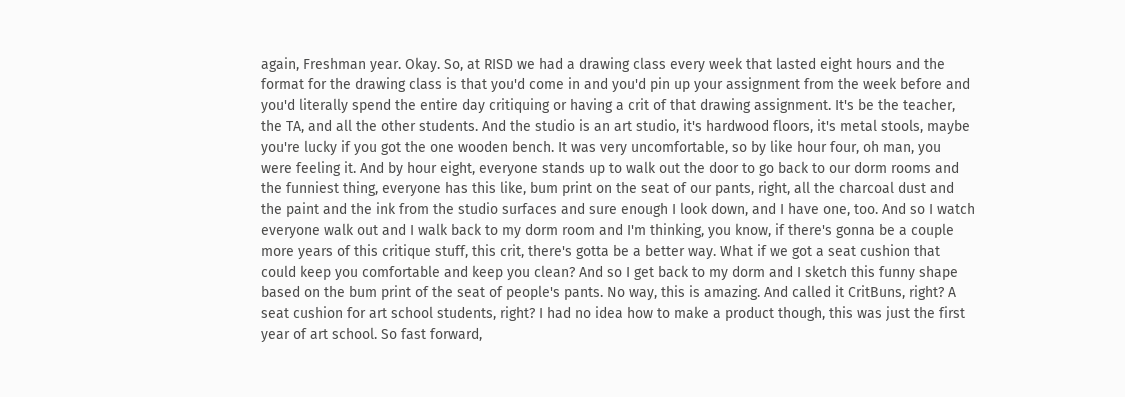again, Freshman year. Okay. So, at RISD we had a drawing class every week that lasted eight hours and the format for the drawing class is that you'd come in and you'd pin up your assignment from the week before and you'd literally spend the entire day critiquing or having a crit of that drawing assignment. It's be the teacher, the TA, and all the other students. And the studio is an art studio, it's hardwood floors, it's metal stools, maybe you're lucky if you got the one wooden bench. It was very uncomfortable, so by like hour four, oh man, you were feeling it. And by hour eight, everyone stands up to walk out the door to go back to our dorm rooms and the funniest thing, everyone has this like, bum print on the seat of our pants, right, all the charcoal dust and the paint and the ink from the studio surfaces and sure enough I look down, and I have one, too. And so I watch everyone walk out and I walk back to my dorm room and I'm thinking, you know, if there's gonna be a couple more years of this critique stuff, this crit, there's gotta be a better way. What if we got a seat cushion that could keep you comfortable and keep you clean? And so I get back to my dorm and I sketch this funny shape based on the bum print of the seat of people's pants. No way, this is amazing. And called it CritBuns, right? A seat cushion for art school students, right? I had no idea how to make a product though, this was just the first year of art school. So fast forward,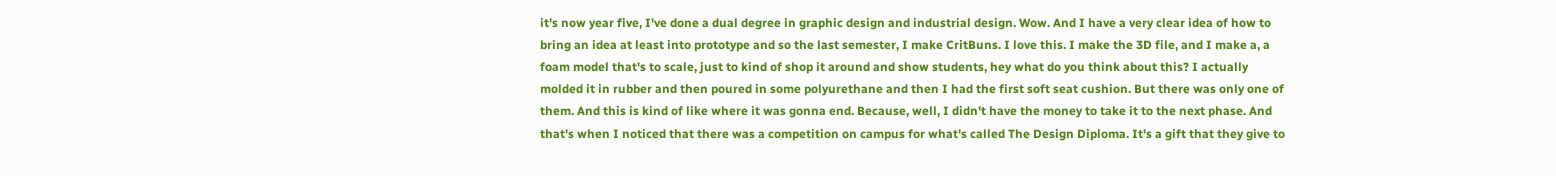it's now year five, I've done a dual degree in graphic design and industrial design. Wow. And I have a very clear idea of how to bring an idea at least into prototype and so the last semester, I make CritBuns. I love this. I make the 3D file, and I make a, a foam model that's to scale, just to kind of shop it around and show students, hey what do you think about this? I actually molded it in rubber and then poured in some polyurethane and then I had the first soft seat cushion. But there was only one of them. And this is kind of like where it was gonna end. Because, well, I didn't have the money to take it to the next phase. And that's when I noticed that there was a competition on campus for what's called The Design Diploma. It's a gift that they give to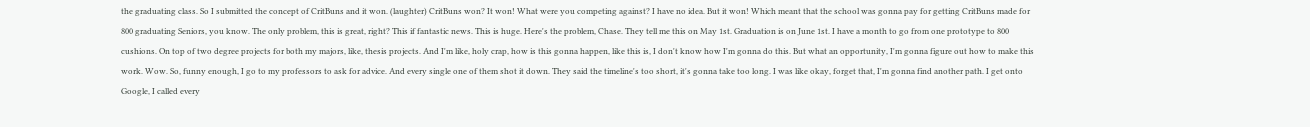the graduating class. So I submitted the concept of CritBuns and it won. (laughter) CritBuns won? It won! What were you competing against? I have no idea. But it won! Which meant that the school was gonna pay for getting CritBuns made for 800 graduating Seniors, you know. The only problem, this is great, right? This if fantastic news. This is huge. Here's the problem, Chase. They tell me this on May 1st. Graduation is on June 1st. I have a month to go from one prototype to 800 cushions. On top of two degree projects for both my majors, like, thesis projects. And I'm like, holy crap, how is this gonna happen, like this is, I don't know how I'm gonna do this. But what an opportunity, I'm gonna figure out how to make this work. Wow. So, funny enough, I go to my professors to ask for advice. And every single one of them shot it down. They said the timeline's too short, it's gonna take too long. I was like okay, forget that, I'm gonna find another path. I get onto Google, I called every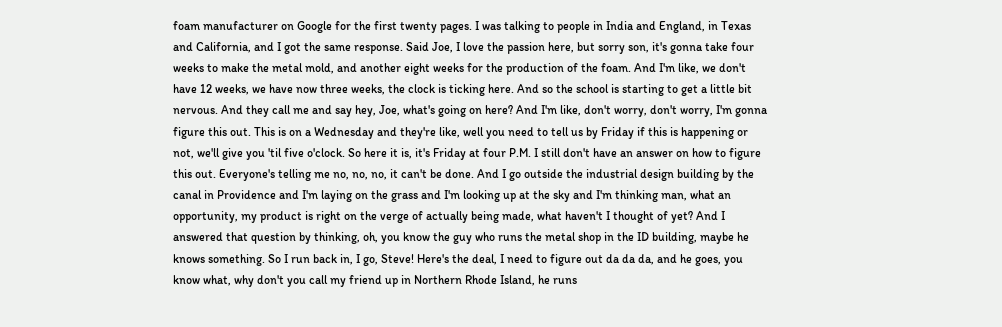foam manufacturer on Google for the first twenty pages. I was talking to people in India and England, in Texas and California, and I got the same response. Said Joe, I love the passion here, but sorry son, it's gonna take four weeks to make the metal mold, and another eight weeks for the production of the foam. And I'm like, we don't have 12 weeks, we have now three weeks, the clock is ticking here. And so the school is starting to get a little bit nervous. And they call me and say hey, Joe, what's going on here? And I'm like, don't worry, don't worry, I'm gonna figure this out. This is on a Wednesday and they're like, well you need to tell us by Friday if this is happening or not, we'll give you 'til five o'clock. So here it is, it's Friday at four P.M. I still don't have an answer on how to figure this out. Everyone's telling me no, no, no, it can't be done. And I go outside the industrial design building by the canal in Providence and I'm laying on the grass and I'm looking up at the sky and I'm thinking man, what an opportunity, my product is right on the verge of actually being made, what haven't I thought of yet? And I answered that question by thinking, oh, you know the guy who runs the metal shop in the ID building, maybe he knows something. So I run back in, I go, Steve! Here's the deal, I need to figure out da da da, and he goes, you know what, why don't you call my friend up in Northern Rhode Island, he runs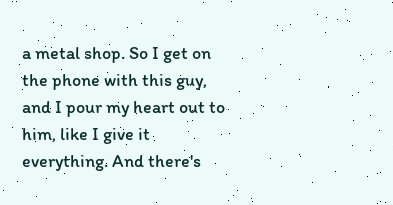a metal shop. So I get on the phone with this guy, and I pour my heart out to him, like I give it everything. And there's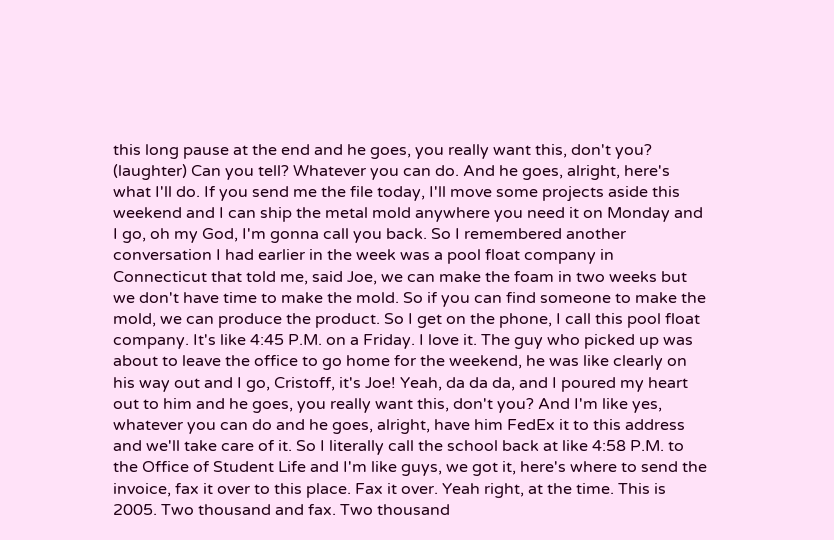this long pause at the end and he goes, you really want this, don't you? (laughter) Can you tell? Whatever you can do. And he goes, alright, here's what I'll do. If you send me the file today, I'll move some projects aside this weekend and I can ship the metal mold anywhere you need it on Monday and I go, oh my God, I'm gonna call you back. So I remembered another conversation I had earlier in the week was a pool float company in Connecticut that told me, said Joe, we can make the foam in two weeks but we don't have time to make the mold. So if you can find someone to make the mold, we can produce the product. So I get on the phone, I call this pool float company. It's like 4:45 P.M. on a Friday. I love it. The guy who picked up was about to leave the office to go home for the weekend, he was like clearly on his way out and I go, Cristoff, it's Joe! Yeah, da da da, and I poured my heart out to him and he goes, you really want this, don't you? And I'm like yes, whatever you can do and he goes, alright, have him FedEx it to this address and we'll take care of it. So I literally call the school back at like 4:58 P.M. to the Office of Student Life and I'm like guys, we got it, here's where to send the invoice, fax it over to this place. Fax it over. Yeah right, at the time. This is 2005. Two thousand and fax. Two thousand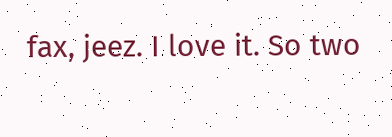fax, jeez. I love it. So two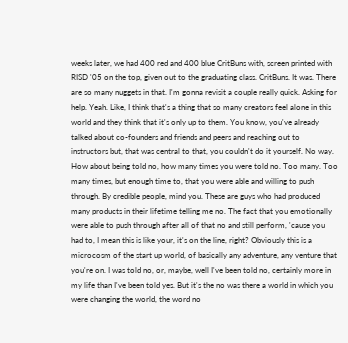weeks later, we had 400 red and 400 blue CritBuns with, screen printed with RISD '05 on the top, given out to the graduating class. CritBuns. It was. There are so many nuggets in that. I'm gonna revisit a couple really quick. Asking for help. Yeah. Like, I think that's a thing that so many creators feel alone in this world and they think that it's only up to them. You know, you've already talked about co-founders and friends and peers and reaching out to instructors but, that was central to that, you couldn't do it yourself. No way. How about being told no, how many times you were told no. Too many. Too many times, but enough time to, that you were able and willing to push through. By credible people, mind you. These are guys who had produced many products in their lifetime telling me no. The fact that you emotionally were able to push through after all of that no and still perform, 'cause you had to, I mean this is like your, it's on the line, right? Obviously this is a microcosm of the start up world, of basically any adventure, any venture that you're on. I was told no, or, maybe, well I've been told no, certainly more in my life than I've been told yes. But it's the no was there a world in which you were changing the world, the word no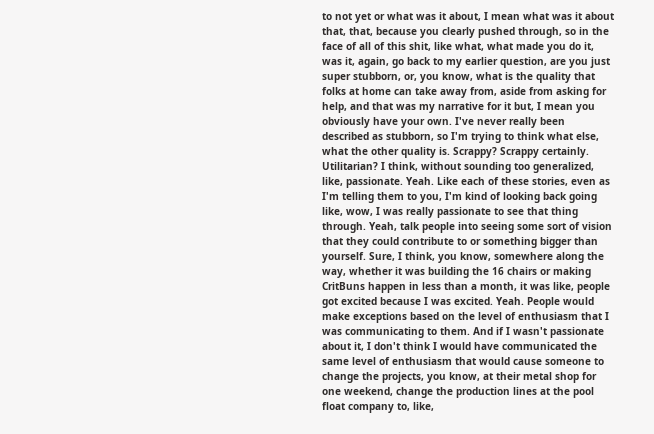to not yet or what was it about, I mean what was it about that, that, because you clearly pushed through, so in the face of all of this shit, like what, what made you do it, was it, again, go back to my earlier question, are you just super stubborn, or, you know, what is the quality that folks at home can take away from, aside from asking for help, and that was my narrative for it but, I mean you obviously have your own. I've never really been described as stubborn, so I'm trying to think what else, what the other quality is. Scrappy? Scrappy certainly. Utilitarian? I think, without sounding too generalized, like, passionate. Yeah. Like each of these stories, even as I'm telling them to you, I'm kind of looking back going like, wow, I was really passionate to see that thing through. Yeah, talk people into seeing some sort of vision that they could contribute to or something bigger than yourself. Sure, I think, you know, somewhere along the way, whether it was building the 16 chairs or making CritBuns happen in less than a month, it was like, people got excited because I was excited. Yeah. People would make exceptions based on the level of enthusiasm that I was communicating to them. And if I wasn't passionate about it, I don't think I would have communicated the same level of enthusiasm that would cause someone to change the projects, you know, at their metal shop for one weekend, change the production lines at the pool float company to, like,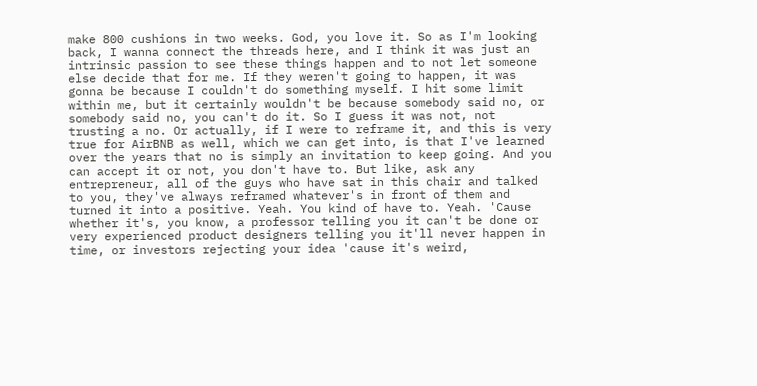make 800 cushions in two weeks. God, you love it. So as I'm looking back, I wanna connect the threads here, and I think it was just an intrinsic passion to see these things happen and to not let someone else decide that for me. If they weren't going to happen, it was gonna be because I couldn't do something myself. I hit some limit within me, but it certainly wouldn't be because somebody said no, or somebody said no, you can't do it. So I guess it was not, not trusting a no. Or actually, if I were to reframe it, and this is very true for AirBNB as well, which we can get into, is that I've learned over the years that no is simply an invitation to keep going. And you can accept it or not, you don't have to. But like, ask any entrepreneur, all of the guys who have sat in this chair and talked to you, they've always reframed whatever's in front of them and turned it into a positive. Yeah. You kind of have to. Yeah. 'Cause whether it's, you know, a professor telling you it can't be done or very experienced product designers telling you it'll never happen in time, or investors rejecting your idea 'cause it's weird,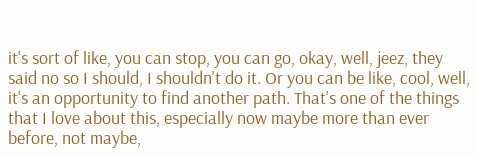it's sort of like, you can stop, you can go, okay, well, jeez, they said no so I should, I shouldn't do it. Or you can be like, cool, well, it's an opportunity to find another path. That's one of the things that I love about this, especially now maybe more than ever before, not maybe,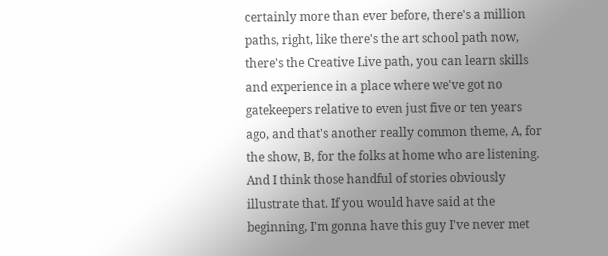certainly more than ever before, there's a million paths, right, like there's the art school path now, there's the Creative Live path, you can learn skills and experience in a place where we've got no gatekeepers relative to even just five or ten years ago, and that's another really common theme, A, for the show, B, for the folks at home who are listening. And I think those handful of stories obviously illustrate that. If you would have said at the beginning, I'm gonna have this guy I've never met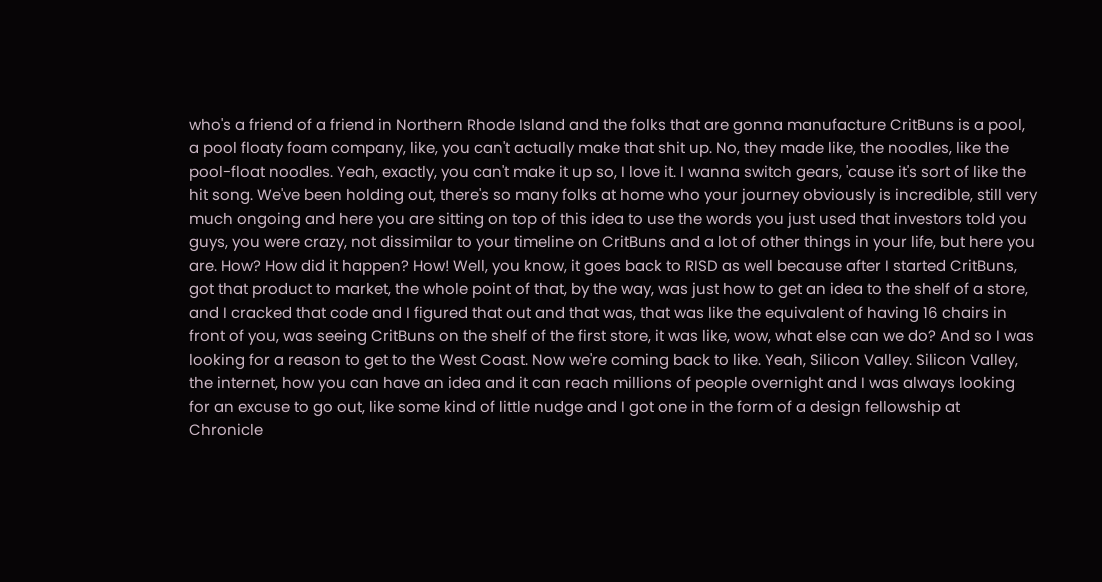who's a friend of a friend in Northern Rhode Island and the folks that are gonna manufacture CritBuns is a pool, a pool floaty foam company, like, you can't actually make that shit up. No, they made like, the noodles, like the pool-float noodles. Yeah, exactly, you can't make it up so, I love it. I wanna switch gears, 'cause it's sort of like the hit song. We've been holding out, there's so many folks at home who your journey obviously is incredible, still very much ongoing and here you are sitting on top of this idea to use the words you just used that investors told you guys, you were crazy, not dissimilar to your timeline on CritBuns and a lot of other things in your life, but here you are. How? How did it happen? How! Well, you know, it goes back to RISD as well because after I started CritBuns, got that product to market, the whole point of that, by the way, was just how to get an idea to the shelf of a store, and I cracked that code and I figured that out and that was, that was like the equivalent of having 16 chairs in front of you, was seeing CritBuns on the shelf of the first store, it was like, wow, what else can we do? And so I was looking for a reason to get to the West Coast. Now we're coming back to like. Yeah, Silicon Valley. Silicon Valley, the internet, how you can have an idea and it can reach millions of people overnight and I was always looking for an excuse to go out, like some kind of little nudge and I got one in the form of a design fellowship at Chronicle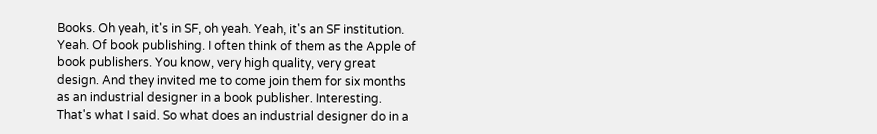Books. Oh yeah, it's in SF, oh yeah. Yeah, it's an SF institution. Yeah. Of book publishing. I often think of them as the Apple of book publishers. You know, very high quality, very great design. And they invited me to come join them for six months as an industrial designer in a book publisher. Interesting. That's what I said. So what does an industrial designer do in a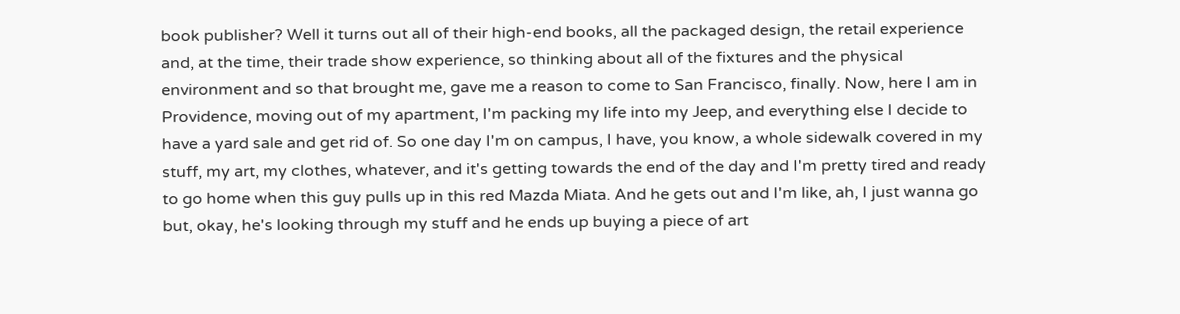book publisher? Well it turns out all of their high-end books, all the packaged design, the retail experience and, at the time, their trade show experience, so thinking about all of the fixtures and the physical environment and so that brought me, gave me a reason to come to San Francisco, finally. Now, here I am in Providence, moving out of my apartment, I'm packing my life into my Jeep, and everything else I decide to have a yard sale and get rid of. So one day I'm on campus, I have, you know, a whole sidewalk covered in my stuff, my art, my clothes, whatever, and it's getting towards the end of the day and I'm pretty tired and ready to go home when this guy pulls up in this red Mazda Miata. And he gets out and I'm like, ah, I just wanna go but, okay, he's looking through my stuff and he ends up buying a piece of art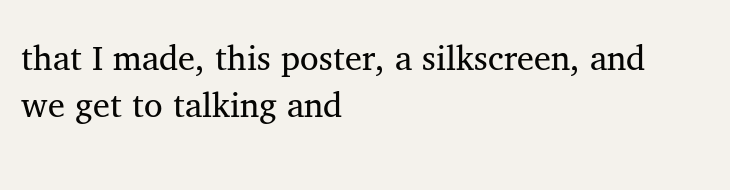that I made, this poster, a silkscreen, and we get to talking and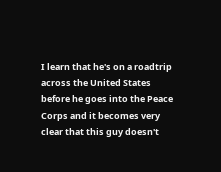I learn that he's on a roadtrip across the United States before he goes into the Peace Corps and it becomes very clear that this guy doesn't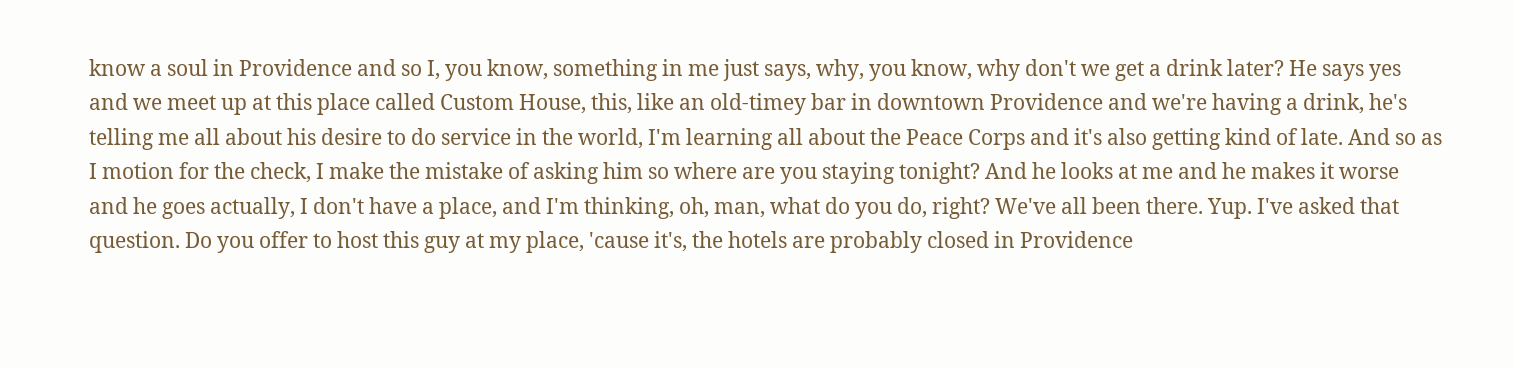know a soul in Providence and so I, you know, something in me just says, why, you know, why don't we get a drink later? He says yes and we meet up at this place called Custom House, this, like an old-timey bar in downtown Providence and we're having a drink, he's telling me all about his desire to do service in the world, I'm learning all about the Peace Corps and it's also getting kind of late. And so as I motion for the check, I make the mistake of asking him so where are you staying tonight? And he looks at me and he makes it worse and he goes actually, I don't have a place, and I'm thinking, oh, man, what do you do, right? We've all been there. Yup. I've asked that question. Do you offer to host this guy at my place, 'cause it's, the hotels are probably closed in Providence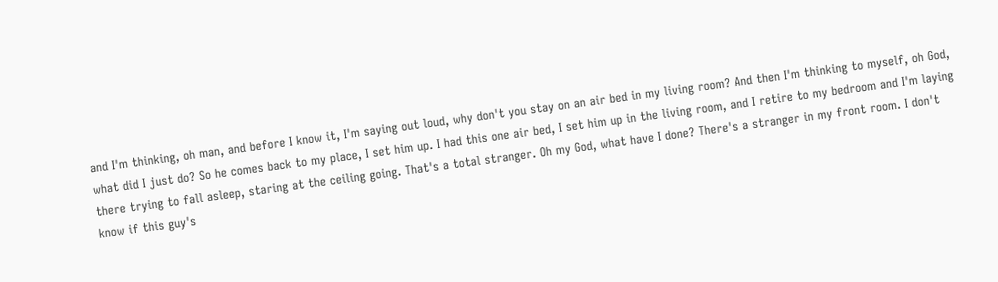and I'm thinking, oh man, and before I know it, I'm saying out loud, why don't you stay on an air bed in my living room? And then I'm thinking to myself, oh God, what did I just do? So he comes back to my place, I set him up. I had this one air bed, I set him up in the living room, and I retire to my bedroom and I'm laying there trying to fall asleep, staring at the ceiling going. That's a total stranger. Oh my God, what have I done? There's a stranger in my front room. I don't know if this guy's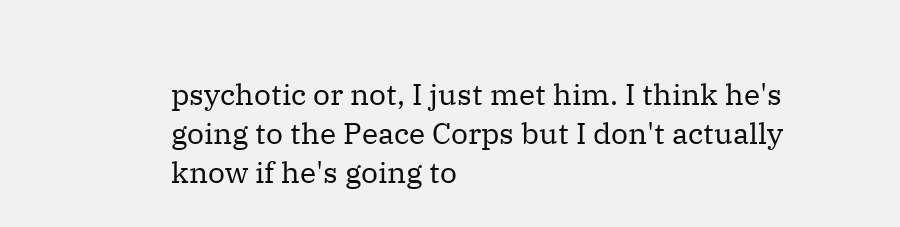psychotic or not, I just met him. I think he's going to the Peace Corps but I don't actually know if he's going to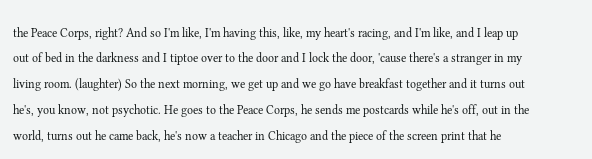the Peace Corps, right? And so I'm like, I'm having this, like, my heart's racing, and I'm like, and I leap up out of bed in the darkness and I tiptoe over to the door and I lock the door, 'cause there's a stranger in my living room. (laughter) So the next morning, we get up and we go have breakfast together and it turns out he's, you know, not psychotic. He goes to the Peace Corps, he sends me postcards while he's off, out in the world, turns out he came back, he's now a teacher in Chicago and the piece of the screen print that he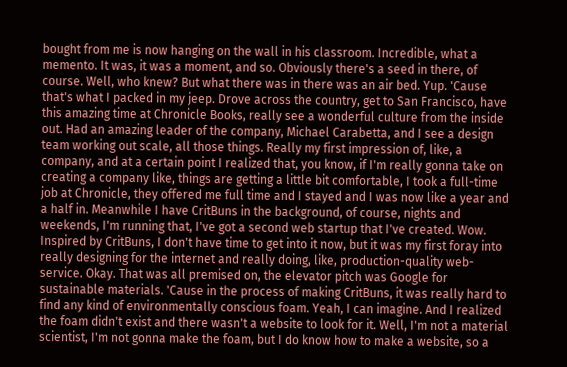bought from me is now hanging on the wall in his classroom. Incredible, what a memento. It was, it was a moment, and so. Obviously there's a seed in there, of course. Well, who knew? But what there was in there was an air bed. Yup. 'Cause that's what I packed in my jeep. Drove across the country, get to San Francisco, have this amazing time at Chronicle Books, really see a wonderful culture from the inside out. Had an amazing leader of the company, Michael Carabetta, and I see a design team working out scale, all those things. Really my first impression of, like, a company, and at a certain point I realized that, you know, if I'm really gonna take on creating a company like, things are getting a little bit comfortable, I took a full-time job at Chronicle, they offered me full time and I stayed and I was now like a year and a half in. Meanwhile I have CritBuns in the background, of course, nights and weekends, I'm running that, I've got a second web startup that I've created. Wow. Inspired by CritBuns, I don't have time to get into it now, but it was my first foray into really designing for the internet and really doing, like, production-quality web-service. Okay. That was all premised on, the elevator pitch was Google for sustainable materials. 'Cause in the process of making CritBuns, it was really hard to find any kind of environmentally conscious foam. Yeah, I can imagine. And I realized the foam didn't exist and there wasn't a website to look for it. Well, I'm not a material scientist, I'm not gonna make the foam, but I do know how to make a website, so a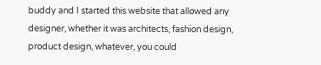buddy and I started this website that allowed any designer, whether it was architects, fashion design, product design, whatever, you could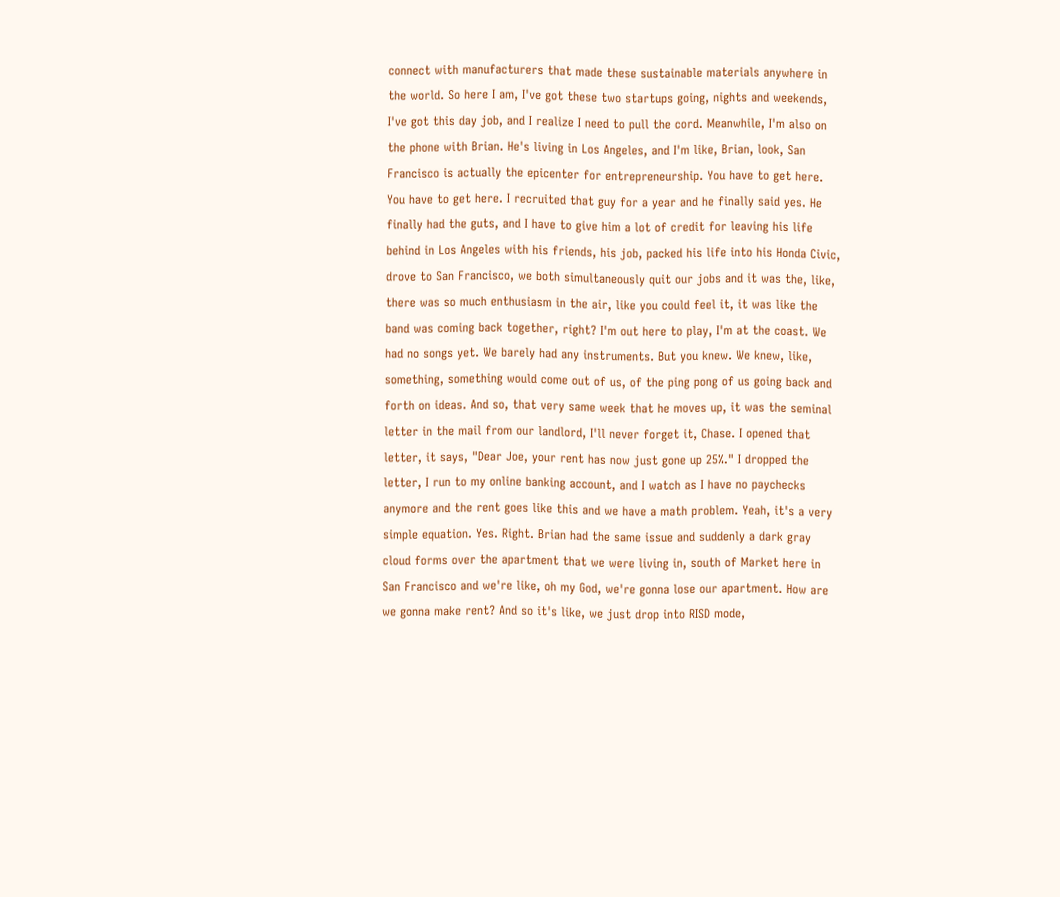connect with manufacturers that made these sustainable materials anywhere in the world. So here I am, I've got these two startups going, nights and weekends, I've got this day job, and I realize I need to pull the cord. Meanwhile, I'm also on the phone with Brian. He's living in Los Angeles, and I'm like, Brian, look, San Francisco is actually the epicenter for entrepreneurship. You have to get here. You have to get here. I recruited that guy for a year and he finally said yes. He finally had the guts, and I have to give him a lot of credit for leaving his life behind in Los Angeles with his friends, his job, packed his life into his Honda Civic, drove to San Francisco, we both simultaneously quit our jobs and it was the, like, there was so much enthusiasm in the air, like you could feel it, it was like the band was coming back together, right? I'm out here to play, I'm at the coast. We had no songs yet. We barely had any instruments. But you knew. We knew, like, something, something would come out of us, of the ping pong of us going back and forth on ideas. And so, that very same week that he moves up, it was the seminal letter in the mail from our landlord, I'll never forget it, Chase. I opened that letter, it says, "Dear Joe, your rent has now just gone up 25%." I dropped the letter, I run to my online banking account, and I watch as I have no paychecks anymore and the rent goes like this and we have a math problem. Yeah, it's a very simple equation. Yes. Right. Brian had the same issue and suddenly a dark gray cloud forms over the apartment that we were living in, south of Market here in San Francisco and we're like, oh my God, we're gonna lose our apartment. How are we gonna make rent? And so it's like, we just drop into RISD mode,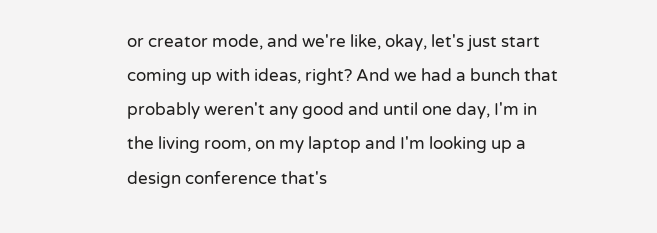or creator mode, and we're like, okay, let's just start coming up with ideas, right? And we had a bunch that probably weren't any good and until one day, I'm in the living room, on my laptop and I'm looking up a design conference that's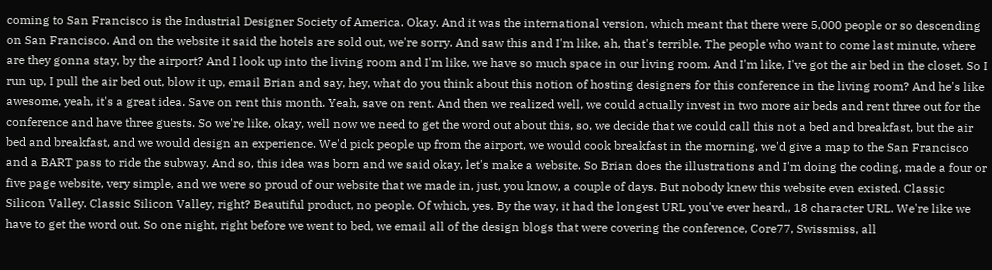coming to San Francisco is the Industrial Designer Society of America. Okay. And it was the international version, which meant that there were 5,000 people or so descending on San Francisco. And on the website it said the hotels are sold out, we're sorry. And saw this and I'm like, ah, that's terrible. The people who want to come last minute, where are they gonna stay, by the airport? And I look up into the living room and I'm like, we have so much space in our living room. And I'm like, I've got the air bed in the closet. So I run up, I pull the air bed out, blow it up, email Brian and say, hey, what do you think about this notion of hosting designers for this conference in the living room? And he's like awesome, yeah, it's a great idea. Save on rent this month. Yeah, save on rent. And then we realized well, we could actually invest in two more air beds and rent three out for the conference and have three guests. So we're like, okay, well now we need to get the word out about this, so, we decide that we could call this not a bed and breakfast, but the air bed and breakfast, and we would design an experience. We'd pick people up from the airport, we would cook breakfast in the morning, we'd give a map to the San Francisco and a BART pass to ride the subway. And so, this idea was born and we said okay, let's make a website. So Brian does the illustrations and I'm doing the coding, made a four or five page website, very simple, and we were so proud of our website that we made in, just, you know, a couple of days. But nobody knew this website even existed. Classic Silicon Valley. Classic Silicon Valley, right? Beautiful product, no people. Of which, yes. By the way, it had the longest URL you've ever heard,, 18 character URL. We're like we have to get the word out. So one night, right before we went to bed, we email all of the design blogs that were covering the conference, Core77, Swissmiss, all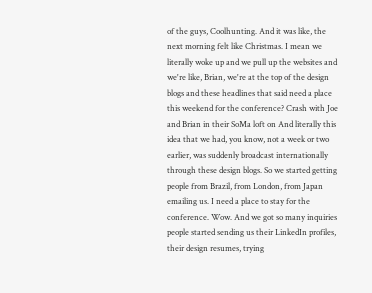of the guys, Coolhunting. And it was like, the next morning felt like Christmas. I mean we literally woke up and we pull up the websites and we're like, Brian, we're at the top of the design blogs and these headlines that said need a place this weekend for the conference? Crash with Joe and Brian in their SoMa loft on And literally this idea that we had, you know, not a week or two earlier, was suddenly broadcast internationally through these design blogs. So we started getting people from Brazil, from London, from Japan emailing us. I need a place to stay for the conference. Wow. And we got so many inquiries people started sending us their LinkedIn profiles, their design resumes, trying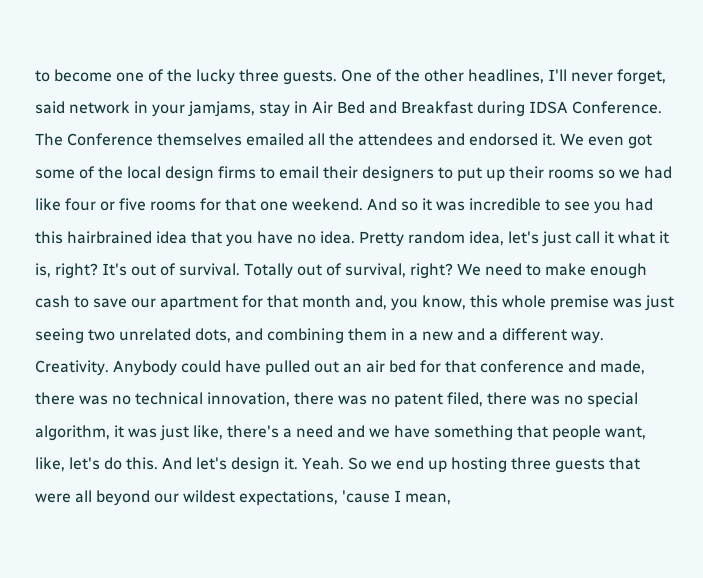to become one of the lucky three guests. One of the other headlines, I'll never forget, said network in your jamjams, stay in Air Bed and Breakfast during IDSA Conference. The Conference themselves emailed all the attendees and endorsed it. We even got some of the local design firms to email their designers to put up their rooms so we had like four or five rooms for that one weekend. And so it was incredible to see you had this hairbrained idea that you have no idea. Pretty random idea, let's just call it what it is, right? It's out of survival. Totally out of survival, right? We need to make enough cash to save our apartment for that month and, you know, this whole premise was just seeing two unrelated dots, and combining them in a new and a different way. Creativity. Anybody could have pulled out an air bed for that conference and made, there was no technical innovation, there was no patent filed, there was no special algorithm, it was just like, there's a need and we have something that people want, like, let's do this. And let's design it. Yeah. So we end up hosting three guests that were all beyond our wildest expectations, 'cause I mean,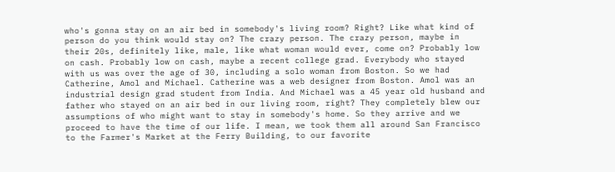who's gonna stay on an air bed in somebody's living room? Right? Like what kind of person do you think would stay on? The crazy person. The crazy person, maybe in their 20s, definitely like, male, like what woman would ever, come on? Probably low on cash. Probably low on cash, maybe a recent college grad. Everybody who stayed with us was over the age of 30, including a solo woman from Boston. So we had Catherine, Amol and Michael. Catherine was a web designer from Boston. Amol was an industrial design grad student from India. And Michael was a 45 year old husband and father who stayed on an air bed in our living room, right? They completely blew our assumptions of who might want to stay in somebody's home. So they arrive and we proceed to have the time of our life. I mean, we took them all around San Francisco to the Farmer's Market at the Ferry Building, to our favorite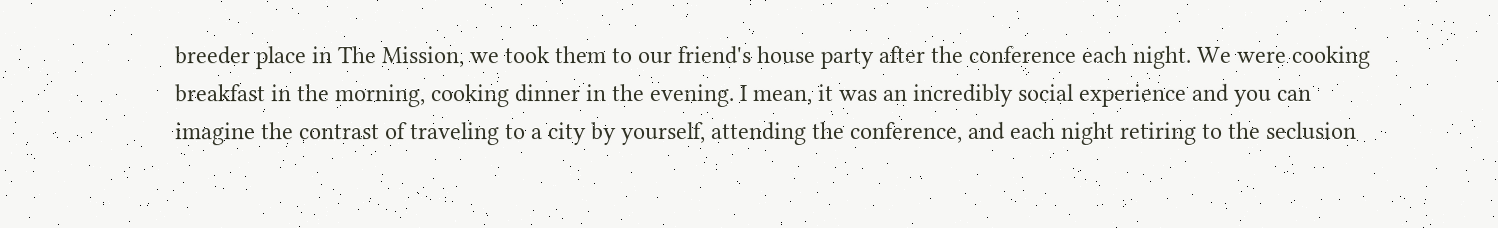breeder place in The Mission, we took them to our friend's house party after the conference each night. We were cooking breakfast in the morning, cooking dinner in the evening. I mean, it was an incredibly social experience and you can imagine the contrast of traveling to a city by yourself, attending the conference, and each night retiring to the seclusion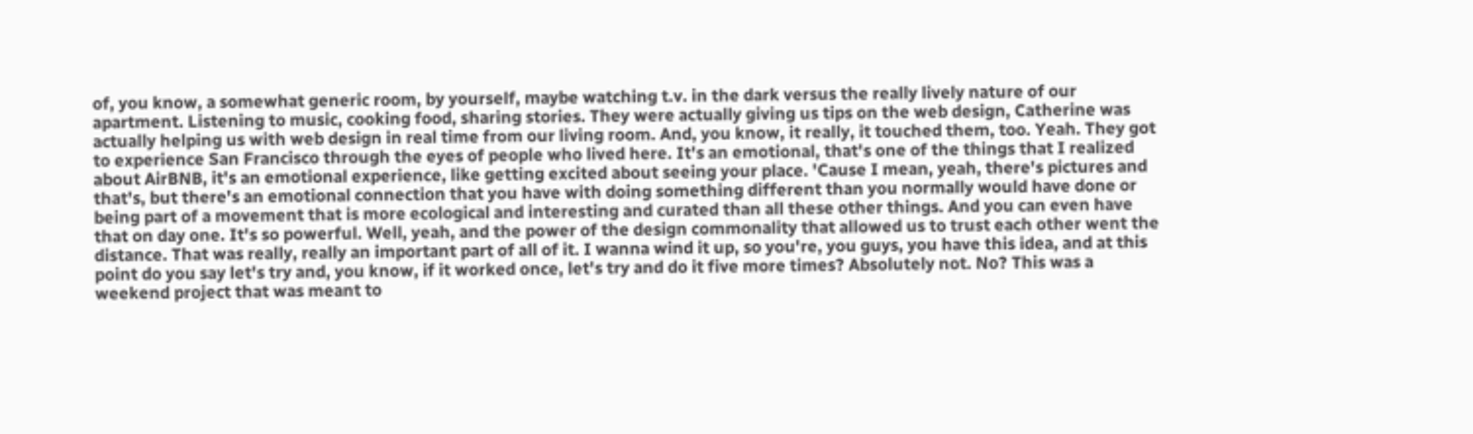of, you know, a somewhat generic room, by yourself, maybe watching t.v. in the dark versus the really lively nature of our apartment. Listening to music, cooking food, sharing stories. They were actually giving us tips on the web design, Catherine was actually helping us with web design in real time from our living room. And, you know, it really, it touched them, too. Yeah. They got to experience San Francisco through the eyes of people who lived here. It's an emotional, that's one of the things that I realized about AirBNB, it's an emotional experience, like getting excited about seeing your place. 'Cause I mean, yeah, there's pictures and that's, but there's an emotional connection that you have with doing something different than you normally would have done or being part of a movement that is more ecological and interesting and curated than all these other things. And you can even have that on day one. It's so powerful. Well, yeah, and the power of the design commonality that allowed us to trust each other went the distance. That was really, really an important part of all of it. I wanna wind it up, so you're, you guys, you have this idea, and at this point do you say let's try and, you know, if it worked once, let's try and do it five more times? Absolutely not. No? This was a weekend project that was meant to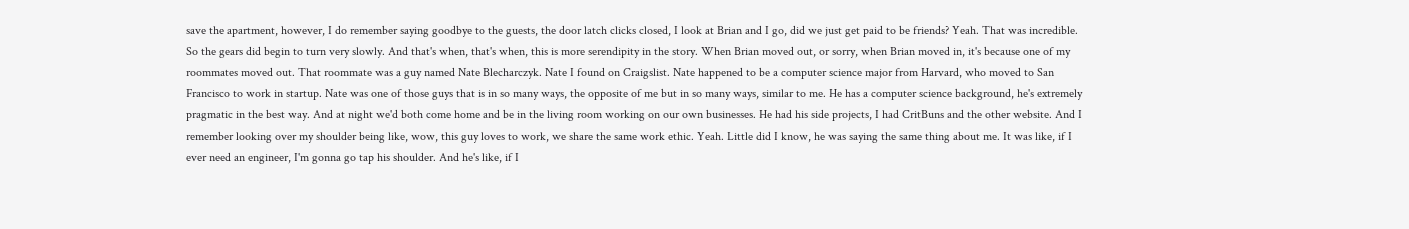save the apartment, however, I do remember saying goodbye to the guests, the door latch clicks closed, I look at Brian and I go, did we just get paid to be friends? Yeah. That was incredible. So the gears did begin to turn very slowly. And that's when, that's when, this is more serendipity in the story. When Brian moved out, or sorry, when Brian moved in, it's because one of my roommates moved out. That roommate was a guy named Nate Blecharczyk. Nate I found on Craigslist. Nate happened to be a computer science major from Harvard, who moved to San Francisco to work in startup. Nate was one of those guys that is in so many ways, the opposite of me but in so many ways, similar to me. He has a computer science background, he's extremely pragmatic in the best way. And at night we'd both come home and be in the living room working on our own businesses. He had his side projects, I had CritBuns and the other website. And I remember looking over my shoulder being like, wow, this guy loves to work, we share the same work ethic. Yeah. Little did I know, he was saying the same thing about me. It was like, if I ever need an engineer, I'm gonna go tap his shoulder. And he's like, if I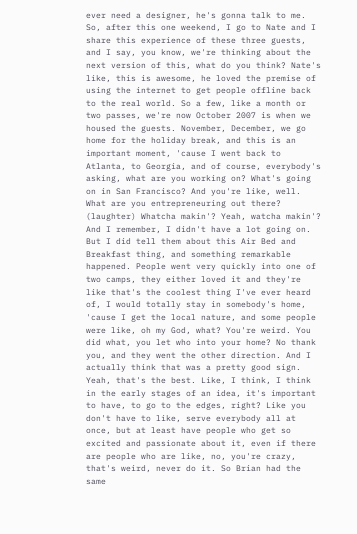ever need a designer, he's gonna talk to me. So, after this one weekend, I go to Nate and I share this experience of these three guests, and I say, you know, we're thinking about the next version of this, what do you think? Nate's like, this is awesome, he loved the premise of using the internet to get people offline back to the real world. So a few, like a month or two passes, we're now October 2007 is when we housed the guests. November, December, we go home for the holiday break, and this is an important moment, 'cause I went back to Atlanta, to Georgia, and of course, everybody's asking, what are you working on? What's going on in San Francisco? And you're like, well. What are you entrepreneuring out there? (laughter) Whatcha makin'? Yeah, watcha makin'? And I remember, I didn't have a lot going on. But I did tell them about this Air Bed and Breakfast thing, and something remarkable happened. People went very quickly into one of two camps, they either loved it and they're like that's the coolest thing I've ever heard of, I would totally stay in somebody's home, 'cause I get the local nature, and some people were like, oh my God, what? You're weird. You did what, you let who into your home? No thank you, and they went the other direction. And I actually think that was a pretty good sign. Yeah, that's the best. Like, I think, I think in the early stages of an idea, it's important to have, to go to the edges, right? Like you don't have to like, serve everybody all at once, but at least have people who get so excited and passionate about it, even if there are people who are like, no, you're crazy, that's weird, never do it. So Brian had the same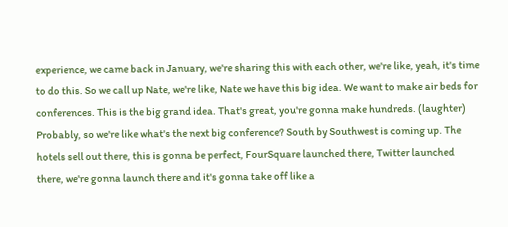experience, we came back in January, we're sharing this with each other, we're like, yeah, it's time to do this. So we call up Nate, we're like, Nate we have this big idea. We want to make air beds for conferences. This is the big grand idea. That's great, you're gonna make hundreds. (laughter) Probably, so we're like what's the next big conference? South by Southwest is coming up. The hotels sell out there, this is gonna be perfect, FourSquare launched there, Twitter launched there, we're gonna launch there and it's gonna take off like a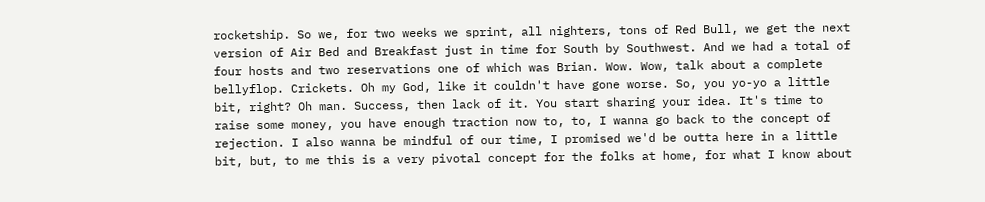rocketship. So we, for two weeks we sprint, all nighters, tons of Red Bull, we get the next version of Air Bed and Breakfast just in time for South by Southwest. And we had a total of four hosts and two reservations one of which was Brian. Wow. Wow, talk about a complete bellyflop. Crickets. Oh my God, like it couldn't have gone worse. So, you yo-yo a little bit, right? Oh man. Success, then lack of it. You start sharing your idea. It's time to raise some money, you have enough traction now to, to, I wanna go back to the concept of rejection. I also wanna be mindful of our time, I promised we'd be outta here in a little bit, but, to me this is a very pivotal concept for the folks at home, for what I know about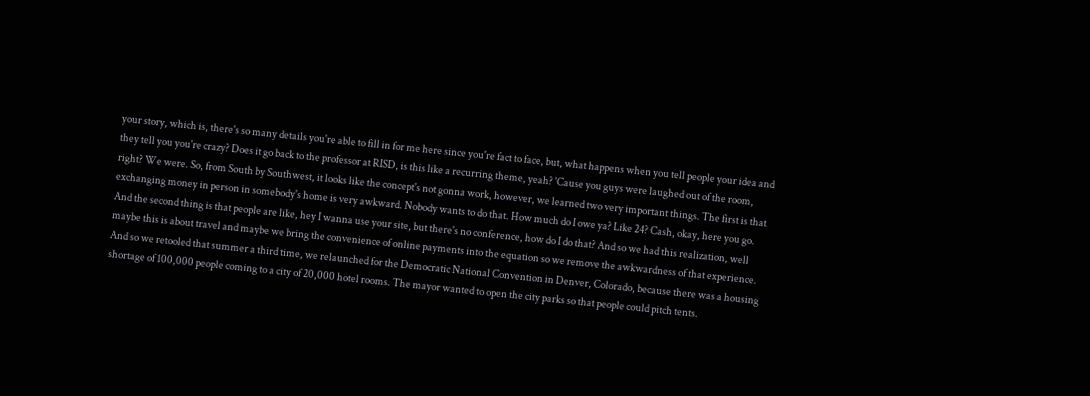your story, which is, there's so many details you're able to fill in for me here since you're fact to face, but, what happens when you tell people your idea and they tell you you're crazy? Does it go back to the professor at RISD, is this like a recurring theme, yeah? 'Cause you guys were laughed out of the room, right? We were. So, from South by Southwest, it looks like the concept's not gonna work, however, we learned two very important things. The first is that exchanging money in person in somebody's home is very awkward. Nobody wants to do that. How much do I owe ya? Like 24? Cash, okay, here you go. And the second thing is that people are like, hey I wanna use your site, but there's no conference, how do I do that? And so we had this realization, well maybe this is about travel and maybe we bring the convenience of online payments into the equation so we remove the awkwardness of that experience. And so we retooled that summer a third time, we relaunched for the Democratic National Convention in Denver, Colorado, because there was a housing shortage of 100,000 people coming to a city of 20,000 hotel rooms. The mayor wanted to open the city parks so that people could pitch tents.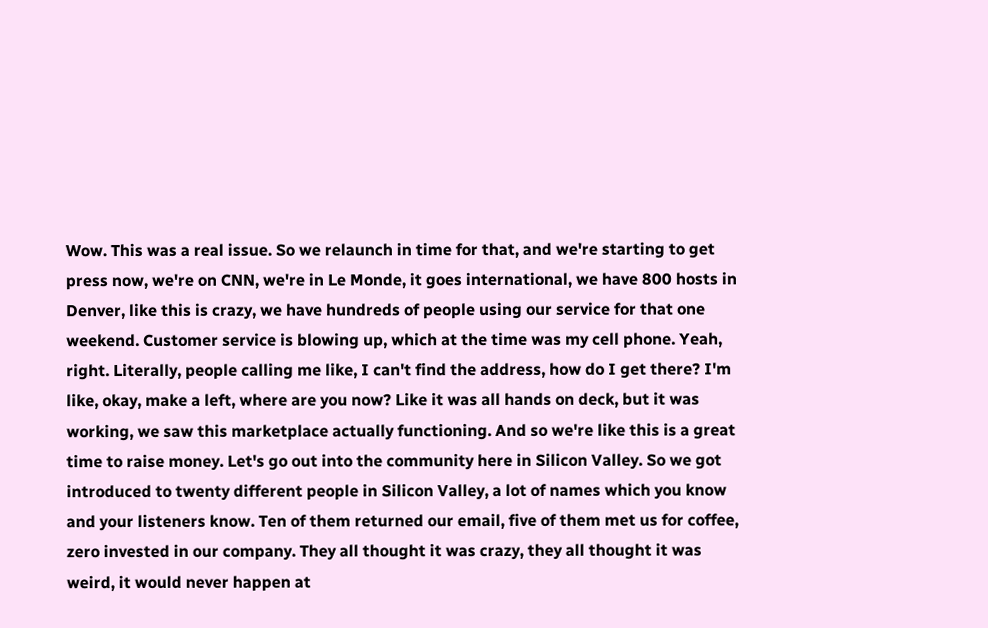Wow. This was a real issue. So we relaunch in time for that, and we're starting to get press now, we're on CNN, we're in Le Monde, it goes international, we have 800 hosts in Denver, like this is crazy, we have hundreds of people using our service for that one weekend. Customer service is blowing up, which at the time was my cell phone. Yeah, right. Literally, people calling me like, I can't find the address, how do I get there? I'm like, okay, make a left, where are you now? Like it was all hands on deck, but it was working, we saw this marketplace actually functioning. And so we're like this is a great time to raise money. Let's go out into the community here in Silicon Valley. So we got introduced to twenty different people in Silicon Valley, a lot of names which you know and your listeners know. Ten of them returned our email, five of them met us for coffee, zero invested in our company. They all thought it was crazy, they all thought it was weird, it would never happen at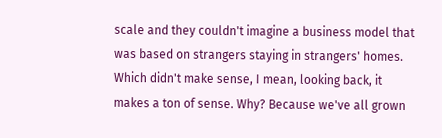scale and they couldn't imagine a business model that was based on strangers staying in strangers' homes. Which didn't make sense, I mean, looking back, it makes a ton of sense. Why? Because we've all grown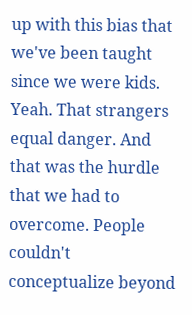up with this bias that we've been taught since we were kids. Yeah. That strangers equal danger. And that was the hurdle that we had to overcome. People couldn't conceptualize beyond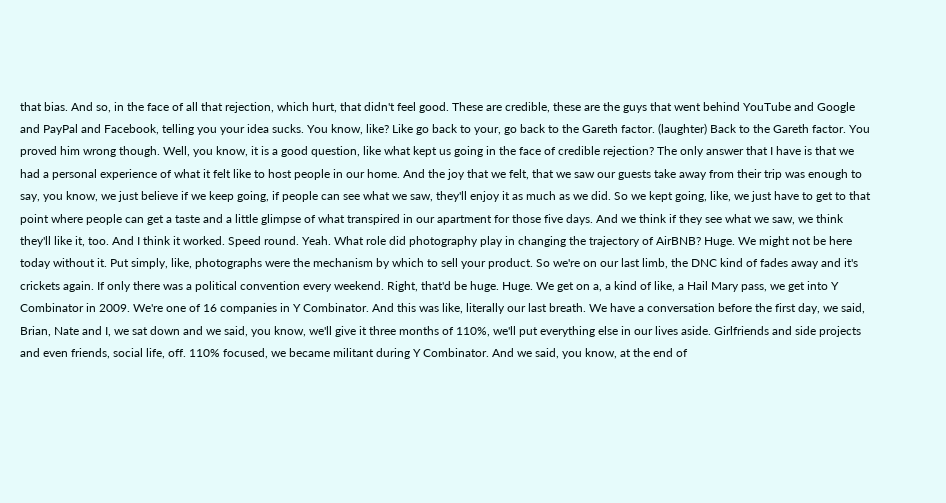that bias. And so, in the face of all that rejection, which hurt, that didn't feel good. These are credible, these are the guys that went behind YouTube and Google and PayPal and Facebook, telling you your idea sucks. You know, like? Like go back to your, go back to the Gareth factor. (laughter) Back to the Gareth factor. You proved him wrong though. Well, you know, it is a good question, like what kept us going in the face of credible rejection? The only answer that I have is that we had a personal experience of what it felt like to host people in our home. And the joy that we felt, that we saw our guests take away from their trip was enough to say, you know, we just believe if we keep going, if people can see what we saw, they'll enjoy it as much as we did. So we kept going, like, we just have to get to that point where people can get a taste and a little glimpse of what transpired in our apartment for those five days. And we think if they see what we saw, we think they'll like it, too. And I think it worked. Speed round. Yeah. What role did photography play in changing the trajectory of AirBNB? Huge. We might not be here today without it. Put simply, like, photographs were the mechanism by which to sell your product. So we're on our last limb, the DNC kind of fades away and it's crickets again. If only there was a political convention every weekend. Right, that'd be huge. Huge. We get on a, a kind of like, a Hail Mary pass, we get into Y Combinator in 2009. We're one of 16 companies in Y Combinator. And this was like, literally our last breath. We have a conversation before the first day, we said, Brian, Nate and I, we sat down and we said, you know, we'll give it three months of 110%, we'll put everything else in our lives aside. Girlfriends and side projects and even friends, social life, off. 110% focused, we became militant during Y Combinator. And we said, you know, at the end of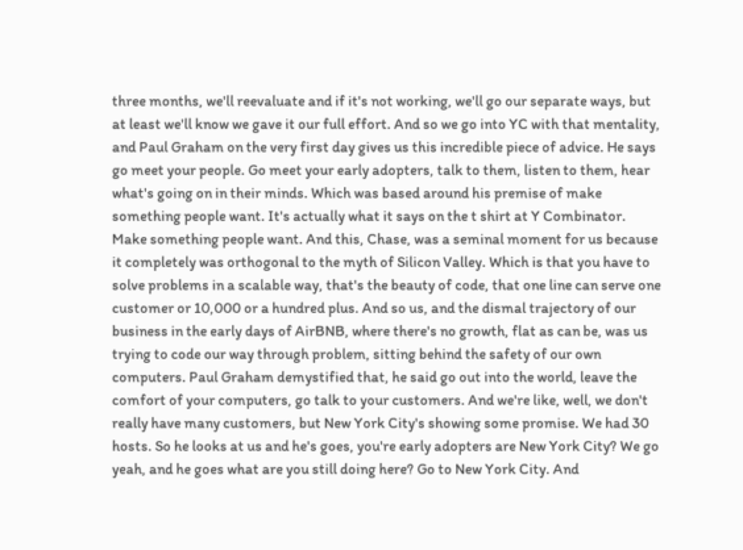three months, we'll reevaluate and if it's not working, we'll go our separate ways, but at least we'll know we gave it our full effort. And so we go into YC with that mentality, and Paul Graham on the very first day gives us this incredible piece of advice. He says go meet your people. Go meet your early adopters, talk to them, listen to them, hear what's going on in their minds. Which was based around his premise of make something people want. It's actually what it says on the t shirt at Y Combinator. Make something people want. And this, Chase, was a seminal moment for us because it completely was orthogonal to the myth of Silicon Valley. Which is that you have to solve problems in a scalable way, that's the beauty of code, that one line can serve one customer or 10,000 or a hundred plus. And so us, and the dismal trajectory of our business in the early days of AirBNB, where there's no growth, flat as can be, was us trying to code our way through problem, sitting behind the safety of our own computers. Paul Graham demystified that, he said go out into the world, leave the comfort of your computers, go talk to your customers. And we're like, well, we don't really have many customers, but New York City's showing some promise. We had 30 hosts. So he looks at us and he's goes, you're early adopters are New York City? We go yeah, and he goes what are you still doing here? Go to New York City. And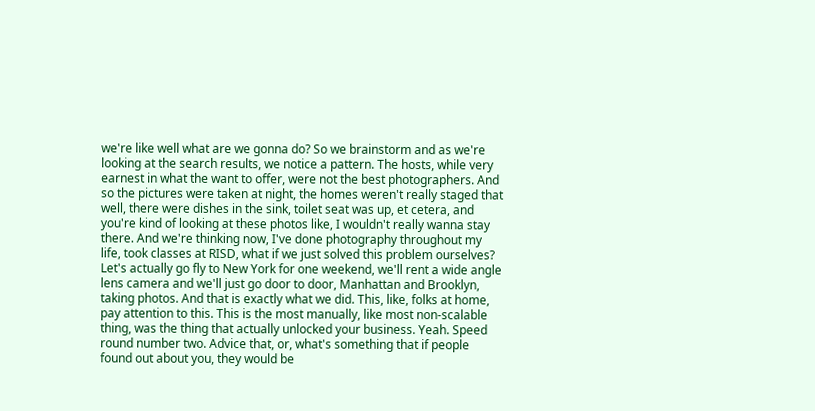we're like well what are we gonna do? So we brainstorm and as we're looking at the search results, we notice a pattern. The hosts, while very earnest in what the want to offer, were not the best photographers. And so the pictures were taken at night, the homes weren't really staged that well, there were dishes in the sink, toilet seat was up, et cetera, and you're kind of looking at these photos like, I wouldn't really wanna stay there. And we're thinking now, I've done photography throughout my life, took classes at RISD, what if we just solved this problem ourselves? Let's actually go fly to New York for one weekend, we'll rent a wide angle lens camera and we'll just go door to door, Manhattan and Brooklyn, taking photos. And that is exactly what we did. This, like, folks at home, pay attention to this. This is the most manually, like most non-scalable thing, was the thing that actually unlocked your business. Yeah. Speed round number two. Advice that, or, what's something that if people found out about you, they would be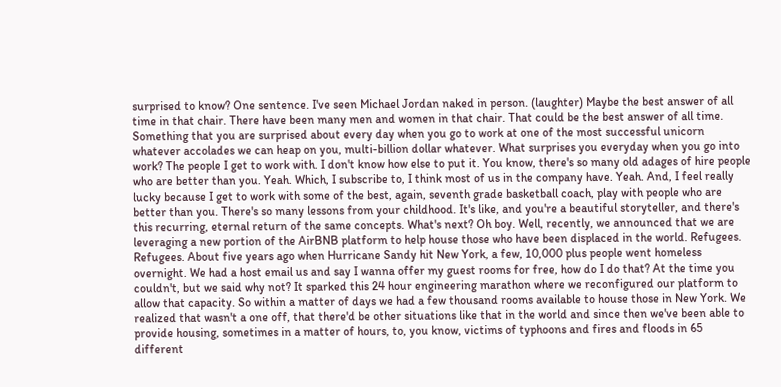surprised to know? One sentence. I've seen Michael Jordan naked in person. (laughter) Maybe the best answer of all time in that chair. There have been many men and women in that chair. That could be the best answer of all time. Something that you are surprised about every day when you go to work at one of the most successful unicorn whatever accolades we can heap on you, multi-billion dollar whatever. What surprises you everyday when you go into work? The people I get to work with. I don't know how else to put it. You know, there's so many old adages of hire people who are better than you. Yeah. Which, I subscribe to, I think most of us in the company have. Yeah. And, I feel really lucky because I get to work with some of the best, again, seventh grade basketball coach, play with people who are better than you. There's so many lessons from your childhood. It's like, and you're a beautiful storyteller, and there's this recurring, eternal return of the same concepts. What's next? Oh boy. Well, recently, we announced that we are leveraging a new portion of the AirBNB platform to help house those who have been displaced in the world. Refugees. Refugees. About five years ago when Hurricane Sandy hit New York, a few, 10,000 plus people went homeless overnight. We had a host email us and say I wanna offer my guest rooms for free, how do I do that? At the time you couldn't, but we said why not? It sparked this 24 hour engineering marathon where we reconfigured our platform to allow that capacity. So within a matter of days we had a few thousand rooms available to house those in New York. We realized that wasn't a one off, that there'd be other situations like that in the world and since then we've been able to provide housing, sometimes in a matter of hours, to, you know, victims of typhoons and fires and floods in 65 different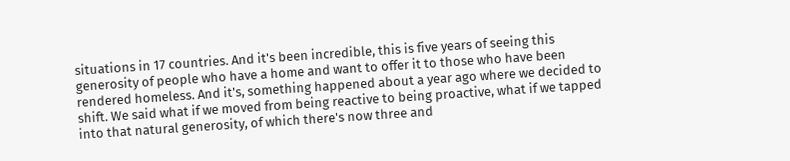situations in 17 countries. And it's been incredible, this is five years of seeing this generosity of people who have a home and want to offer it to those who have been rendered homeless. And it's, something happened about a year ago where we decided to shift. We said what if we moved from being reactive to being proactive, what if we tapped into that natural generosity, of which there's now three and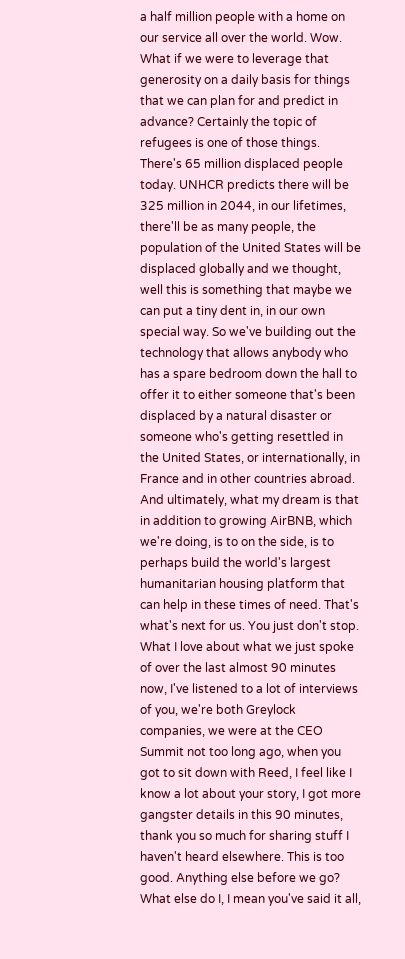a half million people with a home on our service all over the world. Wow. What if we were to leverage that generosity on a daily basis for things that we can plan for and predict in advance? Certainly the topic of refugees is one of those things. There's 65 million displaced people today. UNHCR predicts there will be 325 million in 2044, in our lifetimes, there'll be as many people, the population of the United States will be displaced globally and we thought, well this is something that maybe we can put a tiny dent in, in our own special way. So we've building out the technology that allows anybody who has a spare bedroom down the hall to offer it to either someone that's been displaced by a natural disaster or someone who's getting resettled in the United States, or internationally, in France and in other countries abroad. And ultimately, what my dream is that in addition to growing AirBNB, which we're doing, is to on the side, is to perhaps build the world's largest humanitarian housing platform that can help in these times of need. That's what's next for us. You just don't stop. What I love about what we just spoke of over the last almost 90 minutes now, I've listened to a lot of interviews of you, we're both Greylock companies, we were at the CEO Summit not too long ago, when you got to sit down with Reed, I feel like I know a lot about your story, I got more gangster details in this 90 minutes, thank you so much for sharing stuff I haven't heard elsewhere. This is too good. Anything else before we go? What else do I, I mean you've said it all,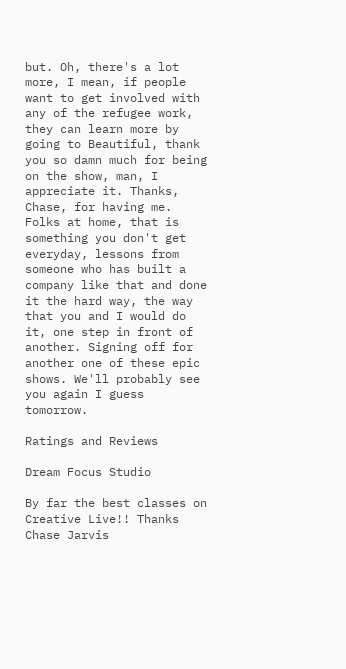but. Oh, there's a lot more, I mean, if people want to get involved with any of the refugee work, they can learn more by going to Beautiful, thank you so damn much for being on the show, man, I appreciate it. Thanks, Chase, for having me. Folks at home, that is something you don't get everyday, lessons from someone who has built a company like that and done it the hard way, the way that you and I would do it, one step in front of another. Signing off for another one of these epic shows. We'll probably see you again I guess tomorrow.

Ratings and Reviews

Dream Focus Studio

By far the best classes on Creative Live!! Thanks Chase Jarvis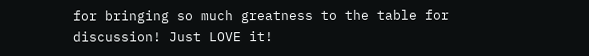for bringing so much greatness to the table for discussion! Just LOVE it!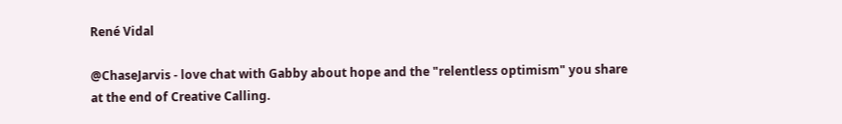René Vidal

@ChaseJarvis - love chat with Gabby about hope and the "relentless optimism" you share at the end of Creative Calling.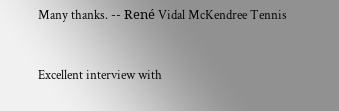Many thanks. -- René Vidal McKendree Tennis


Excellent interview with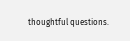thoughtful questions.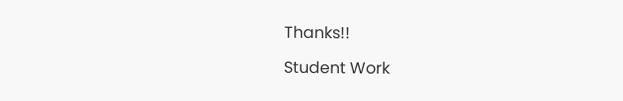Thanks!!

Student Work